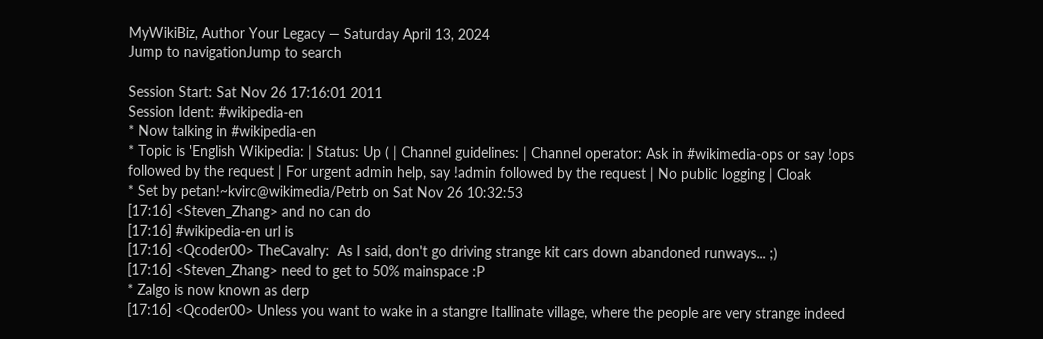MyWikiBiz, Author Your Legacy — Saturday April 13, 2024
Jump to navigationJump to search

Session Start: Sat Nov 26 17:16:01 2011
Session Ident: #wikipedia-en
* Now talking in #wikipedia-en
* Topic is 'English Wikipedia: | Status: Up ( | Channel guidelines: | Channel operator: Ask in #wikimedia-ops or say !ops followed by the request | For urgent admin help, say !admin followed by the request | No public logging | Cloak
* Set by petan!~kvirc@wikimedia/Petrb on Sat Nov 26 10:32:53
[17:16] <Steven_Zhang> and no can do
[17:16] #wikipedia-en url is
[17:16] <Qcoder00> TheCavalry:  As I said, don't go driving strange kit cars down abandoned runways... ;)
[17:16] <Steven_Zhang> need to get to 50% mainspace :P
* Zalgo is now known as derp
[17:16] <Qcoder00> Unless you want to wake in a stangre Itallinate village, where the people are very strange indeed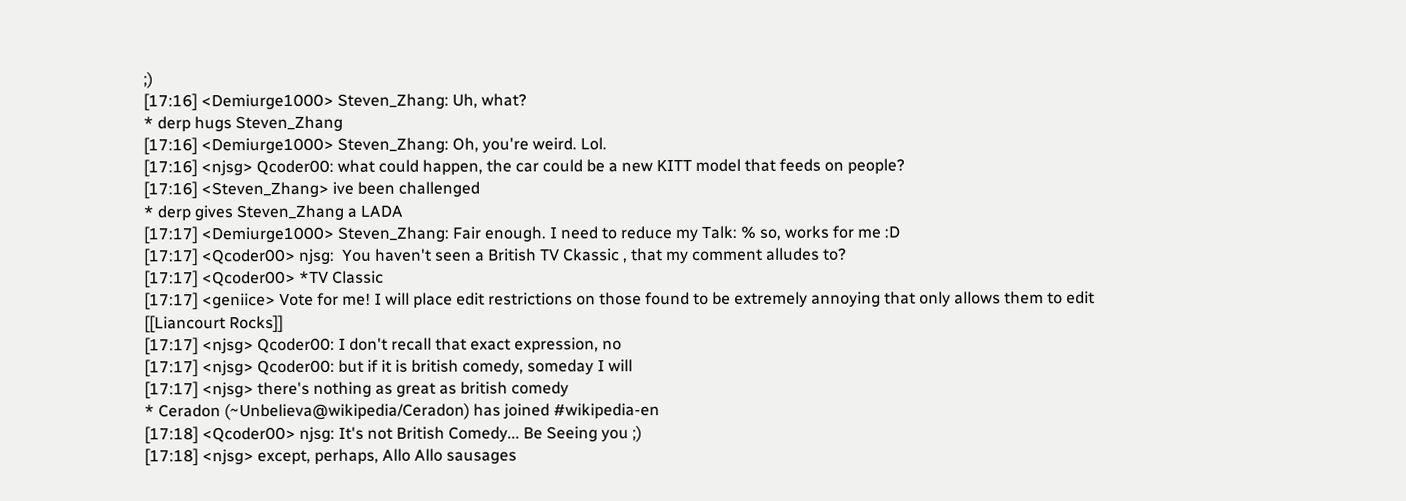;)
[17:16] <Demiurge1000> Steven_Zhang: Uh, what?
* derp hugs Steven_Zhang
[17:16] <Demiurge1000> Steven_Zhang: Oh, you're weird. Lol.
[17:16] <njsg> Qcoder00: what could happen, the car could be a new KITT model that feeds on people?
[17:16] <Steven_Zhang> ive been challenged
* derp gives Steven_Zhang a LADA
[17:17] <Demiurge1000> Steven_Zhang: Fair enough. I need to reduce my Talk: % so, works for me :D
[17:17] <Qcoder00> njsg:  You haven't seen a British TV Ckassic , that my comment alludes to?
[17:17] <Qcoder00> *TV Classic
[17:17] <geniice> Vote for me! I will place edit restrictions on those found to be extremely annoying that only allows them to edit [[Liancourt Rocks]]
[17:17] <njsg> Qcoder00: I don't recall that exact expression, no
[17:17] <njsg> Qcoder00: but if it is british comedy, someday I will
[17:17] <njsg> there's nothing as great as british comedy
* Ceradon (~Unbelieva@wikipedia/Ceradon) has joined #wikipedia-en
[17:18] <Qcoder00> njsg: It's not British Comedy... Be Seeing you ;)
[17:18] <njsg> except, perhaps, Allo Allo sausages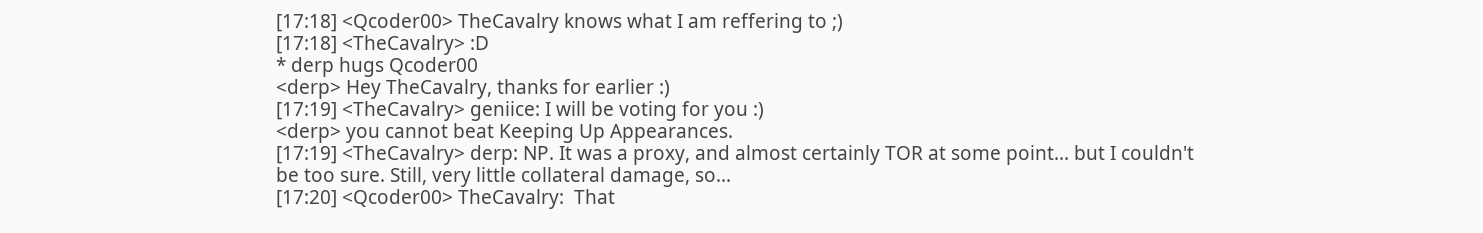[17:18] <Qcoder00> TheCavalry knows what I am reffering to ;)
[17:18] <TheCavalry> :D
* derp hugs Qcoder00
<derp> Hey TheCavalry, thanks for earlier :)
[17:19] <TheCavalry> geniice: I will be voting for you :)
<derp> you cannot beat Keeping Up Appearances.
[17:19] <TheCavalry> derp: NP. It was a proxy, and almost certainly TOR at some point... but I couldn't be too sure. Still, very little collateral damage, so...
[17:20] <Qcoder00> TheCavalry:  That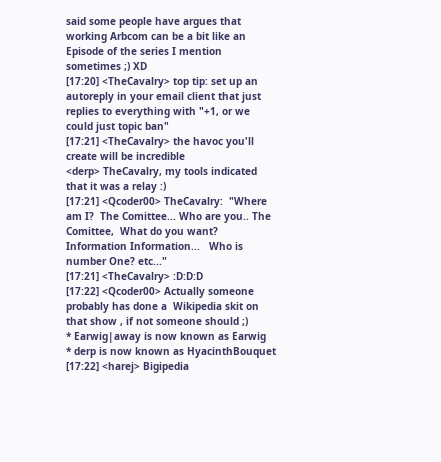said some people have argues that  working Arbcom can be a bit like an Episode of the series I mention sometimes ;) XD
[17:20] <TheCavalry> top tip: set up an autoreply in your email client that just replies to everything with "+1, or we could just topic ban"
[17:21] <TheCavalry> the havoc you'll create will be incredible
<derp> TheCavalry, my tools indicated that it was a relay :)
[17:21] <Qcoder00> TheCavalry:  "Where am I?  The Comittee... Who are you.. The Comittee,  What do you want? Information Information...   Who is number One? etc..."
[17:21] <TheCavalry> :D:D:D
[17:22] <Qcoder00> Actually someone probably has done a  Wikipedia skit on that show , if not someone should ;)
* Earwig|away is now known as Earwig
* derp is now known as HyacinthBouquet
[17:22] <harej> Bigipedia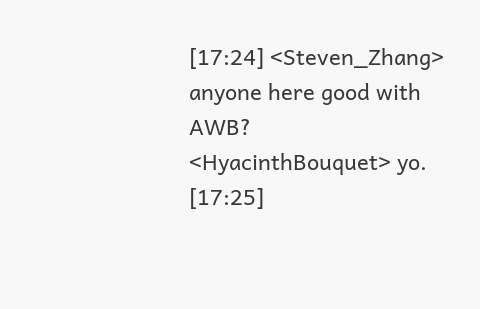[17:24] <Steven_Zhang> anyone here good with AWB?
<HyacinthBouquet> yo.
[17:25]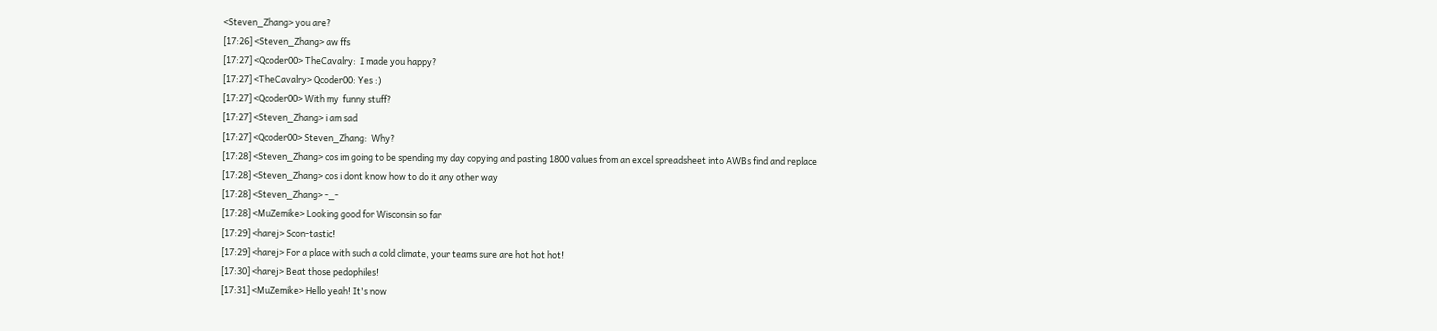<Steven_Zhang> you are?
[17:26] <Steven_Zhang> aw ffs
[17:27] <Qcoder00> TheCavalry:  I made you happy?
[17:27] <TheCavalry> Qcoder00: Yes :)
[17:27] <Qcoder00> With my  funny stuff?
[17:27] <Steven_Zhang> i am sad
[17:27] <Qcoder00> Steven_Zhang:  Why?
[17:28] <Steven_Zhang> cos im going to be spending my day copying and pasting 1800 values from an excel spreadsheet into AWBs find and replace
[17:28] <Steven_Zhang> cos i dont know how to do it any other way
[17:28] <Steven_Zhang> -_-
[17:28] <MuZemike> Looking good for Wisconsin so far
[17:29] <harej> Scon-tastic!
[17:29] <harej> For a place with such a cold climate, your teams sure are hot hot hot!
[17:30] <harej> Beat those pedophiles!
[17:31] <MuZemike> Hello yeah! It's now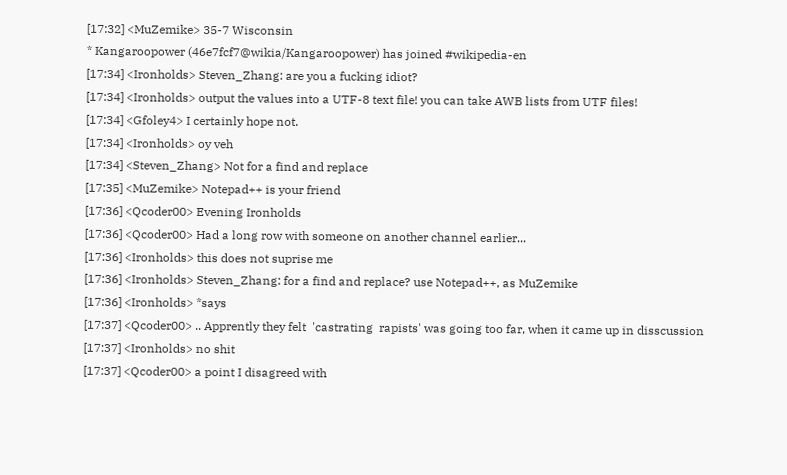[17:32] <MuZemike> 35-7 Wisconsin
* Kangaroopower (46e7fcf7@wikia/Kangaroopower) has joined #wikipedia-en
[17:34] <Ironholds> Steven_Zhang: are you a fucking idiot?
[17:34] <Ironholds> output the values into a UTF-8 text file! you can take AWB lists from UTF files!
[17:34] <Gfoley4> I certainly hope not.
[17:34] <Ironholds> oy veh
[17:34] <Steven_Zhang> Not for a find and replace
[17:35] <MuZemike> Notepad++ is your friend
[17:36] <Qcoder00> Evening Ironholds
[17:36] <Qcoder00> Had a long row with someone on another channel earlier...
[17:36] <Ironholds> this does not suprise me
[17:36] <Ironholds> Steven_Zhang: for a find and replace? use Notepad++, as MuZemike
[17:36] <Ironholds> *says
[17:37] <Qcoder00> .. Apprently they felt  'castrating  rapists' was going too far, when it came up in disscussion
[17:37] <Ironholds> no shit
[17:37] <Qcoder00> a point I disagreed with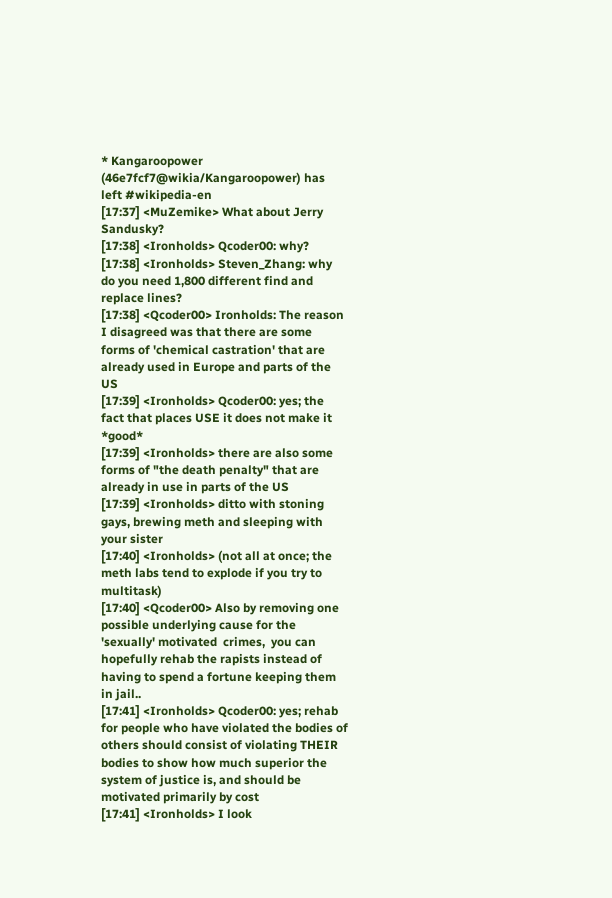* Kangaroopower (46e7fcf7@wikia/Kangaroopower) has left #wikipedia-en
[17:37] <MuZemike> What about Jerry Sandusky?
[17:38] <Ironholds> Qcoder00: why?
[17:38] <Ironholds> Steven_Zhang: why do you need 1,800 different find and replace lines?
[17:38] <Qcoder00> Ironholds: The reason I disagreed was that there are some forms of 'chemical castration' that are already used in Europe and parts of the US
[17:39] <Ironholds> Qcoder00: yes; the fact that places USE it does not make it *good*
[17:39] <Ironholds> there are also some forms of "the death penalty" that are already in use in parts of the US
[17:39] <Ironholds> ditto with stoning gays, brewing meth and sleeping with your sister
[17:40] <Ironholds> (not all at once; the meth labs tend to explode if you try to multitask)
[17:40] <Qcoder00> Also by removing one possible underlying cause for the 'sexually' motivated  crimes,  you can hopefully rehab the rapists instead of having to spend a fortune keeping them in jail..
[17:41] <Ironholds> Qcoder00: yes; rehab for people who have violated the bodies of others should consist of violating THEIR bodies to show how much superior the system of justice is, and should be motivated primarily by cost
[17:41] <Ironholds> I look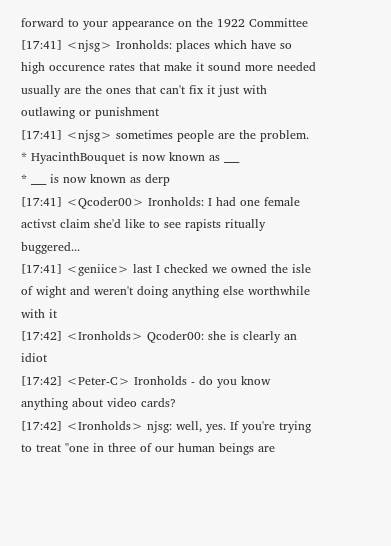forward to your appearance on the 1922 Committee
[17:41] <njsg> Ironholds: places which have so high occurence rates that make it sound more needed usually are the ones that can't fix it just with outlawing or punishment
[17:41] <njsg> sometimes people are the problem.
* HyacinthBouquet is now known as ___
* ___ is now known as derp
[17:41] <Qcoder00> Ironholds: I had one female activst claim she'd like to see rapists ritually buggered...
[17:41] <geniice> last I checked we owned the isle of wight and weren't doing anything else worthwhile with it
[17:42] <Ironholds> Qcoder00: she is clearly an idiot
[17:42] <Peter-C> Ironholds - do you know anything about video cards?
[17:42] <Ironholds> njsg: well, yes. If you're trying to treat "one in three of our human beings are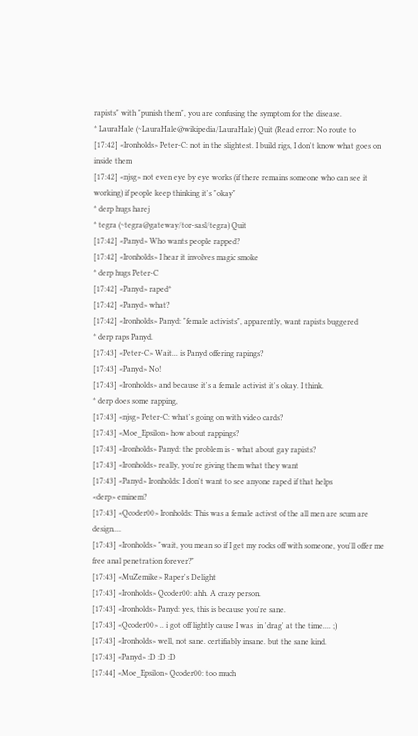rapists" with "punish them", you are confusing the symptom for the disease.
* LauraHale (~LauraHale@wikipedia/LauraHale) Quit (Read error: No route to
[17:42] <Ironholds> Peter-C: not in the slightest. I build rigs, I don't know what goes on inside them
[17:42] <njsg> not even eye by eye works (if there remains someone who can see it working) if people keep thinking it's "okay"
* derp hugs harej
* tegra (~tegra@gateway/tor-sasl/tegra) Quit
[17:42] <Panyd> Who wants people rapped?
[17:42] <Ironholds> I hear it involves magic smoke
* derp hugs Peter-C
[17:42] <Panyd> raped*
[17:42] <Panyd> what?
[17:42] <Ironholds> Panyd: "female activists", apparently, want rapists buggered
* derp raps Panyd.
[17:43] <Peter-C> Wait... is Panyd offering rapings?
[17:43] <Panyd> No!
[17:43] <Ironholds> and because it's a female activist it's okay. I think.
* derp does some rapping,
[17:43] <njsg> Peter-C: what's going on with video cards?
[17:43] <Moe_Epsilon> how about rappings?
[17:43] <Ironholds> Panyd: the problem is - what about gay rapists?
[17:43] <Ironholds> really, you're giving them what they want
[17:43] <Panyd> Ironholds: I don't want to see anyone raped if that helps
<derp> eminem?
[17:43] <Qcoder00> Ironholds: This was a female activst of the all men are scum are design....
[17:43] <Ironholds> "wait, you mean so if I get my rocks off with someone, you'll offer me free anal penetration forever?"
[17:43] <MuZemike> Raper's Delight
[17:43] <Ironholds> Qcoder00: ahh. A crazy person.
[17:43] <Ironholds> Panyd: yes, this is because you're sane.
[17:43] <Qcoder00> .. i got off lightly cause I was  in 'drag' at the time.... ;)
[17:43] <Ironholds> well, not sane. certifiably insane. but the sane kind.
[17:43] <Panyd> :D :D :D
[17:44] <Moe_Epsilon> Qcoder00: too much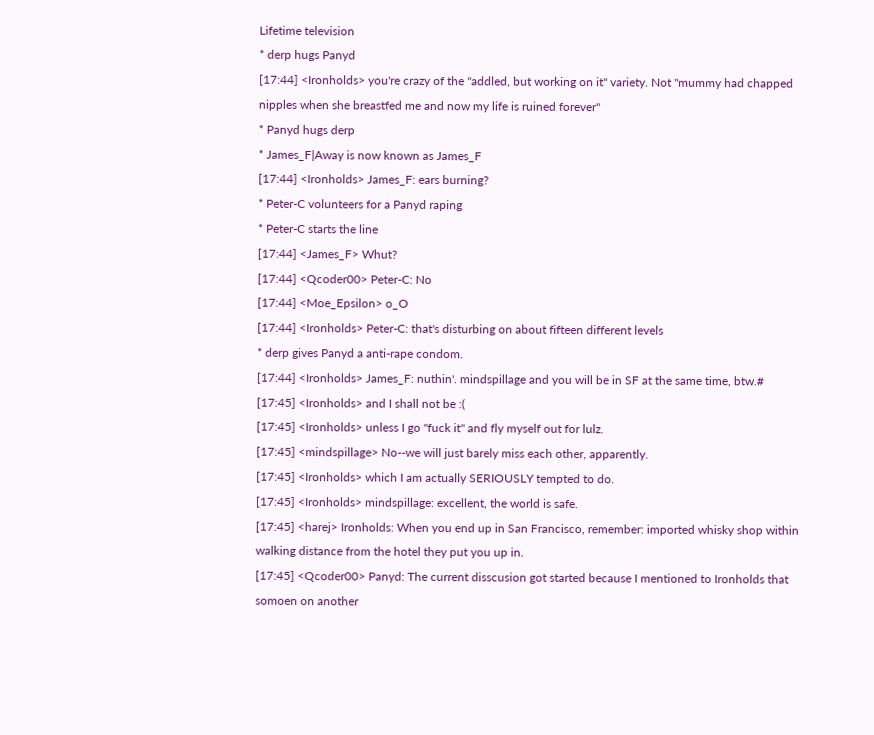Lifetime television
* derp hugs Panyd
[17:44] <Ironholds> you're crazy of the "addled, but working on it" variety. Not "mummy had chapped nipples when she breastfed me and now my life is ruined forever"
* Panyd hugs derp
* James_F|Away is now known as James_F
[17:44] <Ironholds> James_F: ears burning?
* Peter-C volunteers for a Panyd raping
* Peter-C starts the line
[17:44] <James_F> Whut?
[17:44] <Qcoder00> Peter-C: No
[17:44] <Moe_Epsilon> o_O
[17:44] <Ironholds> Peter-C: that's disturbing on about fifteen different levels
* derp gives Panyd a anti-rape condom.
[17:44] <Ironholds> James_F: nuthin'. mindspillage and you will be in SF at the same time, btw.#
[17:45] <Ironholds> and I shall not be :(
[17:45] <Ironholds> unless I go "fuck it" and fly myself out for lulz.
[17:45] <mindspillage> No--we will just barely miss each other, apparently.
[17:45] <Ironholds> which I am actually SERIOUSLY tempted to do.
[17:45] <Ironholds> mindspillage: excellent, the world is safe.
[17:45] <harej> Ironholds: When you end up in San Francisco, remember: imported whisky shop within walking distance from the hotel they put you up in.
[17:45] <Qcoder00> Panyd: The current disscusion got started because I mentioned to Ironholds that somoen on another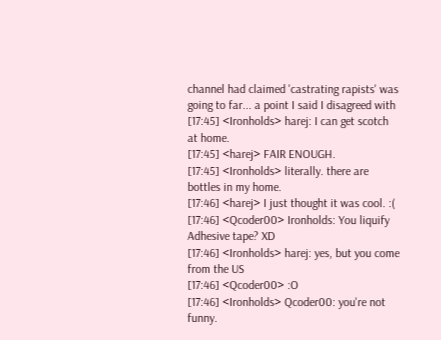channel had claimed 'castrating rapists' was going to far... a point I said I disagreed with
[17:45] <Ironholds> harej: I can get scotch at home.
[17:45] <harej> FAIR ENOUGH.
[17:45] <Ironholds> literally. there are bottles in my home.
[17:46] <harej> I just thought it was cool. :(
[17:46] <Qcoder00> Ironholds: You liquify Adhesive tape? XD
[17:46] <Ironholds> harej: yes, but you come from the US
[17:46] <Qcoder00> :O
[17:46] <Ironholds> Qcoder00: you're not funny.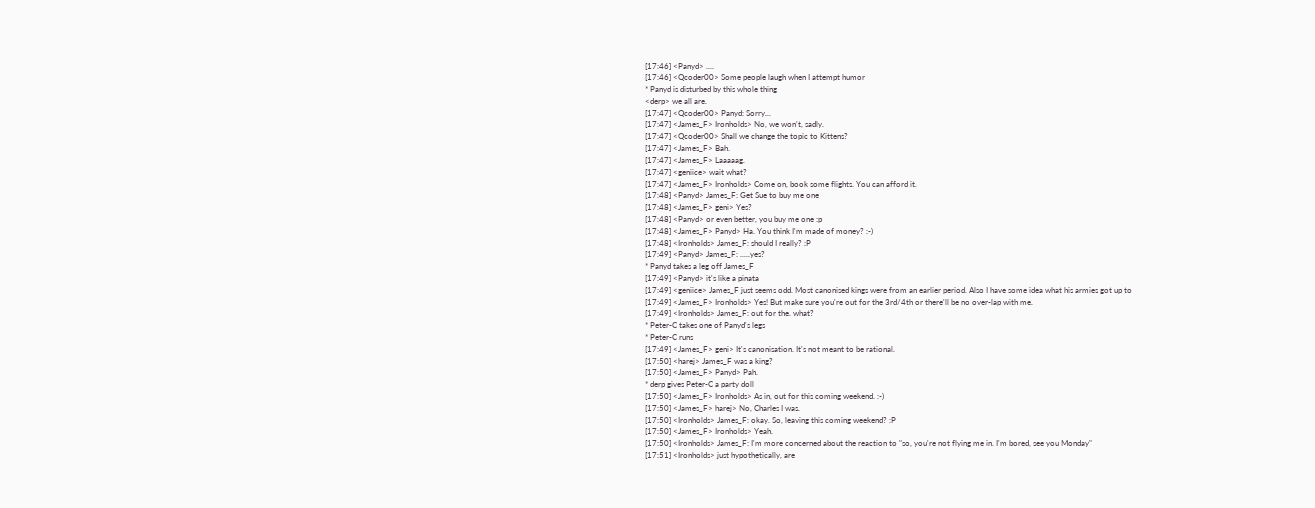[17:46] <Panyd> ....
[17:46] <Qcoder00> Some people laugh when I attempt humor
* Panyd is disturbed by this whole thing
<derp> we all are.
[17:47] <Qcoder00> Panyd: Sorry...
[17:47] <James_F> Ironholds> No, we won't, sadly.
[17:47] <Qcoder00> Shall we change the topic to Kittens?
[17:47] <James_F> Bah.
[17:47] <James_F> Laaaaag.
[17:47] <geniice> wait what?
[17:47] <James_F> Ironholds> Come on, book some flights. You can afford it.
[17:48] <Panyd> James_F: Get Sue to buy me one
[17:48] <James_F> geni> Yes?
[17:48] <Panyd> or even better, you buy me one :p
[17:48] <James_F> Panyd> Ha. You think I'm made of money? :-)
[17:48] <Ironholds> James_F: should I really? :P
[17:49] <Panyd> James_F: .....yes?
* Panyd takes a leg off James_F
[17:49] <Panyd> it's like a pinata
[17:49] <geniice> James_F just seems odd. Most canonised kings were from an earlier period. Also I have some idea what his armies got up to
[17:49] <James_F> Ironholds> Yes! But make sure you're out for the 3rd/4th or there'll be no over-lap with me.
[17:49] <Ironholds> James_F: out for the. what?
* Peter-C takes one of Panyd's legs
* Peter-C runs
[17:49] <James_F> geni> It's canonisation. It's not meant to be rational.
[17:50] <harej> James_F was a king?
[17:50] <James_F> Panyd> Pah.
* derp gives Peter-C a party doll
[17:50] <James_F> Ironholds> As in, out for this coming weekend. :-)
[17:50] <James_F> harej> No, Charles I was.
[17:50] <Ironholds> James_F: okay. So, leaving this coming weekend? :P
[17:50] <James_F> Ironholds> Yeah.
[17:50] <Ironholds> James_F: I'm more concerned about the reaction to "so, you're not flying me in. I'm bored, see you Monday"
[17:51] <Ironholds> just hypothetically, are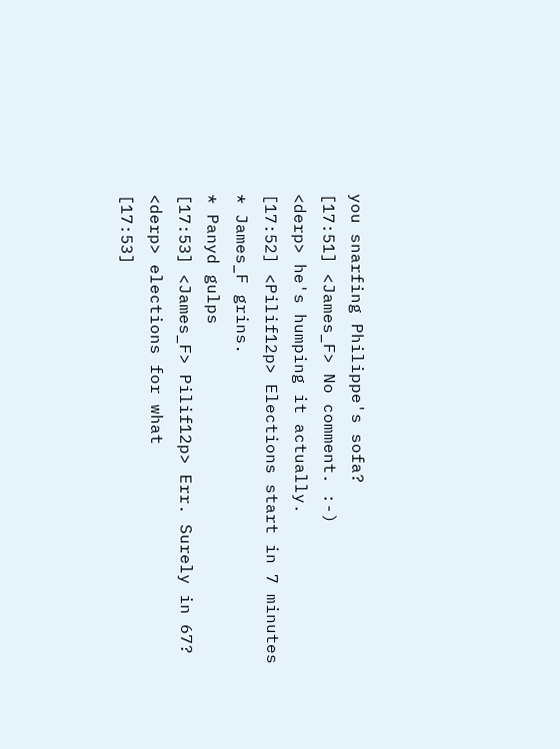you snarfing Philippe's sofa?
[17:51] <James_F> No comment. :-)
<derp> he's humping it actually.
[17:52] <Pilif12p> Elections start in 7 minutes
* James_F grins.
* Panyd gulps
[17:53] <James_F> Pilif12p> Err. Surely in 67?
<derp> elections for what
[17:53]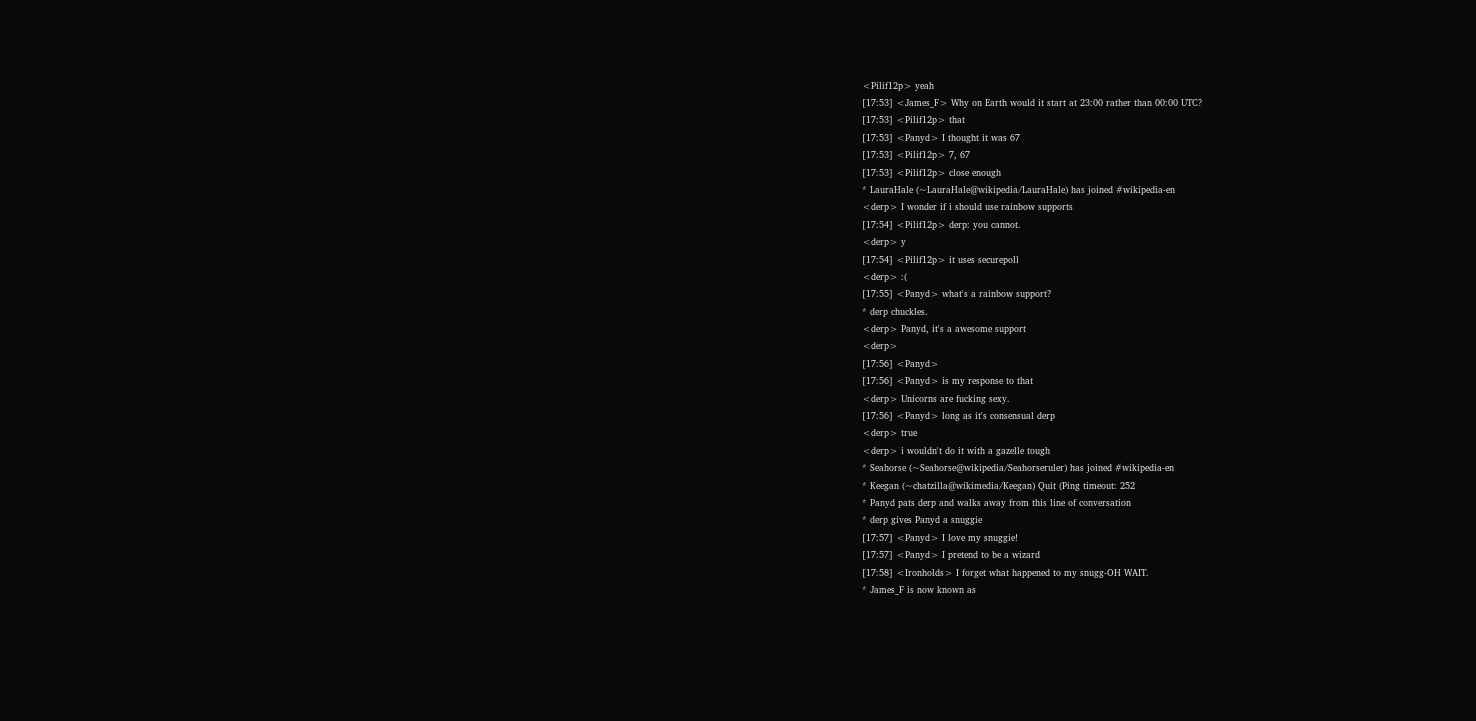<Pilif12p> yeah
[17:53] <James_F> Why on Earth would it start at 23:00 rather than 00:00 UTC?
[17:53] <Pilif12p> that
[17:53] <Panyd> I thought it was 67
[17:53] <Pilif12p> 7, 67
[17:53] <Pilif12p> close enough
* LauraHale (~LauraHale@wikipedia/LauraHale) has joined #wikipedia-en
<derp> I wonder if i should use rainbow supports
[17:54] <Pilif12p> derp: you cannot.
<derp> y
[17:54] <Pilif12p> it uses securepoll
<derp> :(
[17:55] <Panyd> what's a rainbow support?
* derp chuckles.
<derp> Panyd, it's a awesome support
<derp>
[17:56] <Panyd>
[17:56] <Panyd> is my response to that
<derp> Unicorns are fucking sexy.
[17:56] <Panyd> long as it's consensual derp
<derp> true
<derp> i wouldn't do it with a gazelle tough
* Seahorse (~Seahorse@wikipedia/Seahorseruler) has joined #wikipedia-en
* Keegan (~chatzilla@wikimedia/Keegan) Quit (Ping timeout: 252
* Panyd pats derp and walks away from this line of conversation
* derp gives Panyd a snuggie
[17:57] <Panyd> I love my snuggie!
[17:57] <Panyd> I pretend to be a wizard
[17:58] <Ironholds> I forget what happened to my snugg-OH WAIT.
* James_F is now known as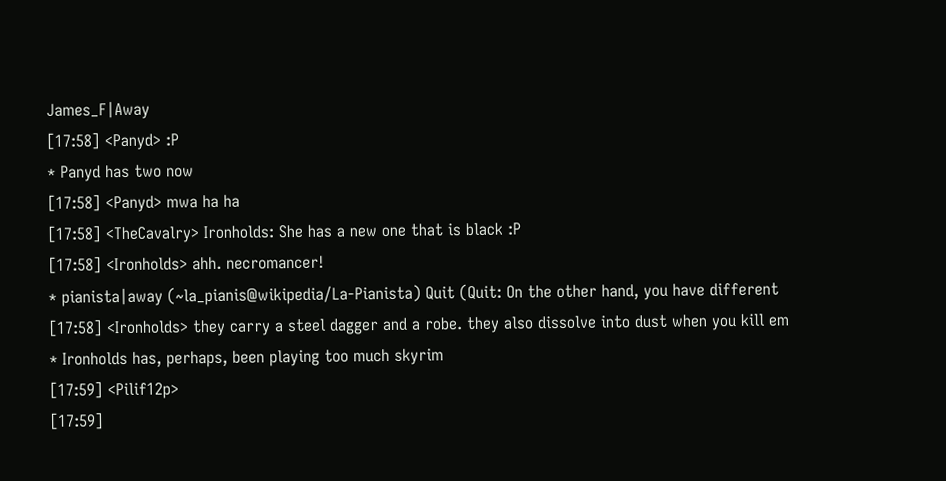James_F|Away
[17:58] <Panyd> :P
* Panyd has two now
[17:58] <Panyd> mwa ha ha
[17:58] <TheCavalry> Ironholds: She has a new one that is black :P
[17:58] <Ironholds> ahh. necromancer!
* pianista|away (~la_pianis@wikipedia/La-Pianista) Quit (Quit: On the other hand, you have different
[17:58] <Ironholds> they carry a steel dagger and a robe. they also dissolve into dust when you kill em
* Ironholds has, perhaps, been playing too much skyrim
[17:59] <Pilif12p>
[17:59]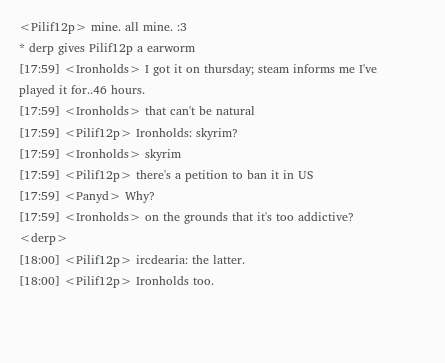<Pilif12p> mine. all mine. :3
* derp gives Pilif12p a earworm
[17:59] <Ironholds> I got it on thursday; steam informs me I've played it for..46 hours.
[17:59] <Ironholds> that can't be natural
[17:59] <Pilif12p> Ironholds: skyrim?
[17:59] <Ironholds> skyrim
[17:59] <Pilif12p> there's a petition to ban it in US
[17:59] <Panyd> Why?
[17:59] <Ironholds> on the grounds that it's too addictive?
<derp>
[18:00] <Pilif12p> ircdearia: the latter.
[18:00] <Pilif12p> Ironholds too.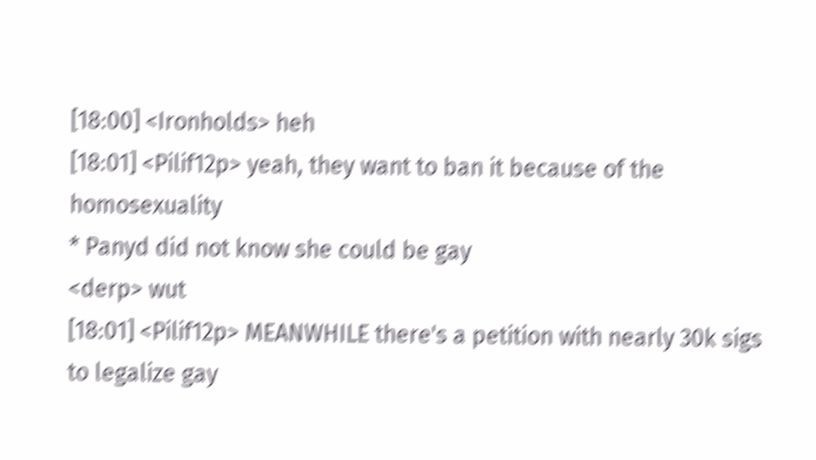[18:00] <Ironholds> heh
[18:01] <Pilif12p> yeah, they want to ban it because of the homosexuality
* Panyd did not know she could be gay
<derp> wut
[18:01] <Pilif12p> MEANWHILE there's a petition with nearly 30k sigs to legalize gay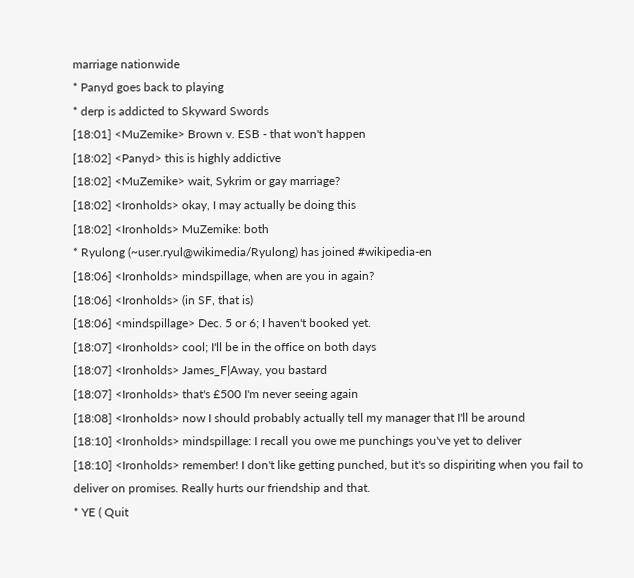marriage nationwide
* Panyd goes back to playing
* derp is addicted to Skyward Swords
[18:01] <MuZemike> Brown v. ESB - that won't happen
[18:02] <Panyd> this is highly addictive
[18:02] <MuZemike> wait, Sykrim or gay marriage?
[18:02] <Ironholds> okay, I may actually be doing this
[18:02] <Ironholds> MuZemike: both
* Ryulong (~user.ryul@wikimedia/Ryulong) has joined #wikipedia-en
[18:06] <Ironholds> mindspillage, when are you in again?
[18:06] <Ironholds> (in SF, that is)
[18:06] <mindspillage> Dec. 5 or 6; I haven't booked yet.
[18:07] <Ironholds> cool; I'll be in the office on both days
[18:07] <Ironholds> James_F|Away, you bastard
[18:07] <Ironholds> that's £500 I'm never seeing again
[18:08] <Ironholds> now I should probably actually tell my manager that I'll be around
[18:10] <Ironholds> mindspillage: I recall you owe me punchings you've yet to deliver
[18:10] <Ironholds> remember! I don't like getting punched, but it's so dispiriting when you fail to deliver on promises. Really hurts our friendship and that.
* YE ( Quit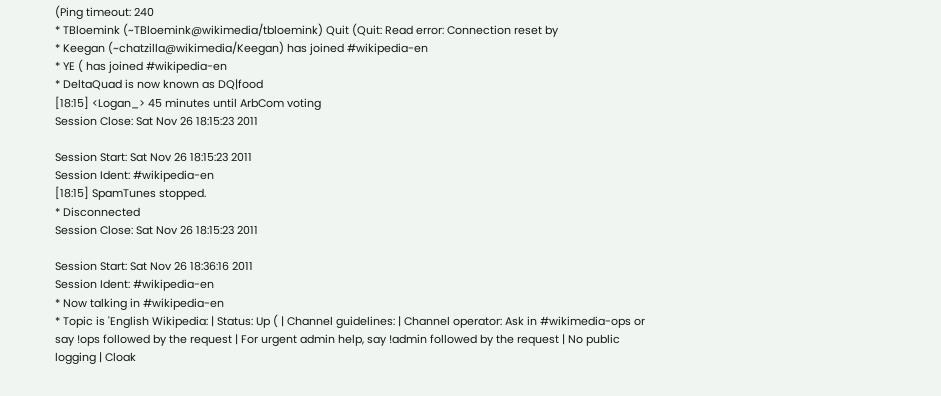(Ping timeout: 240
* TBloemink (~TBloemink@wikimedia/tbloemink) Quit (Quit: Read error: Connection reset by
* Keegan (~chatzilla@wikimedia/Keegan) has joined #wikipedia-en
* YE ( has joined #wikipedia-en
* DeltaQuad is now known as DQ|food
[18:15] <Logan_> 45 minutes until ArbCom voting
Session Close: Sat Nov 26 18:15:23 2011

Session Start: Sat Nov 26 18:15:23 2011
Session Ident: #wikipedia-en
[18:15] SpamTunes stopped.
* Disconnected
Session Close: Sat Nov 26 18:15:23 2011

Session Start: Sat Nov 26 18:36:16 2011
Session Ident: #wikipedia-en
* Now talking in #wikipedia-en
* Topic is 'English Wikipedia: | Status: Up ( | Channel guidelines: | Channel operator: Ask in #wikimedia-ops or say !ops followed by the request | For urgent admin help, say !admin followed by the request | No public logging | Cloak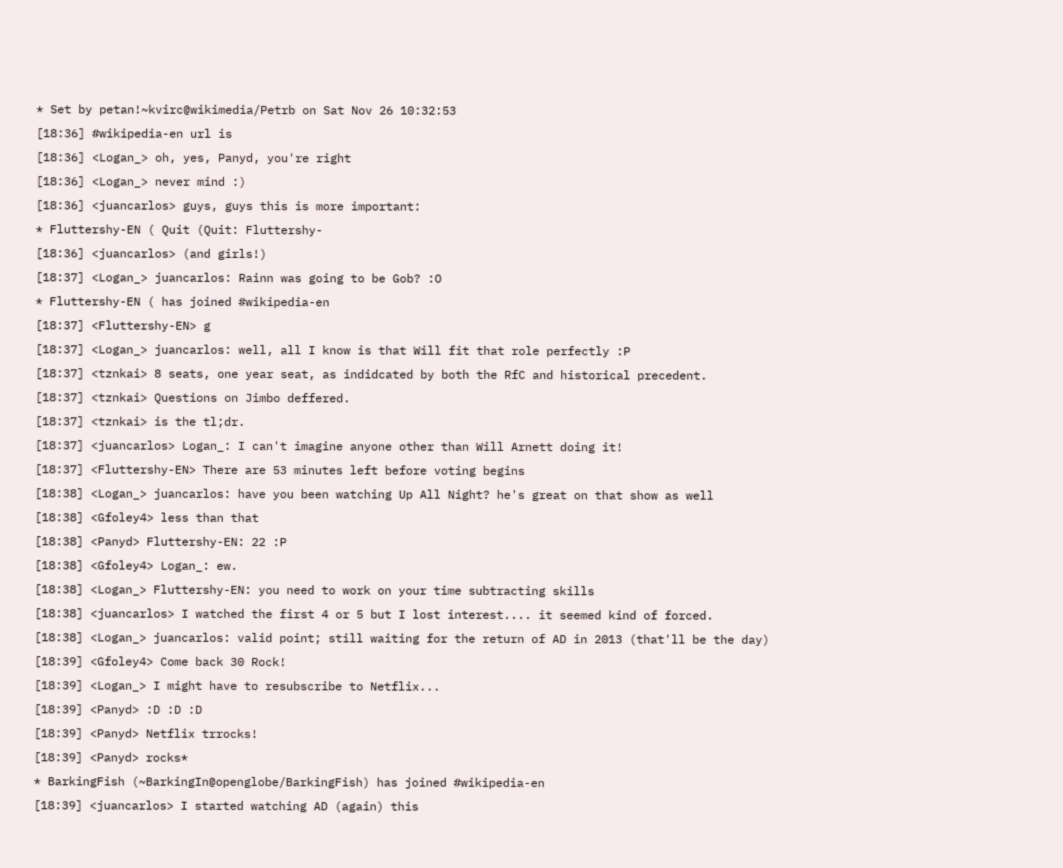* Set by petan!~kvirc@wikimedia/Petrb on Sat Nov 26 10:32:53
[18:36] #wikipedia-en url is
[18:36] <Logan_> oh, yes, Panyd, you're right
[18:36] <Logan_> never mind :)
[18:36] <juancarlos> guys, guys this is more important:
* Fluttershy-EN ( Quit (Quit: Fluttershy-
[18:36] <juancarlos> (and girls!)
[18:37] <Logan_> juancarlos: Rainn was going to be Gob? :O
* Fluttershy-EN ( has joined #wikipedia-en
[18:37] <Fluttershy-EN> g
[18:37] <Logan_> juancarlos: well, all I know is that Will fit that role perfectly :P
[18:37] <tznkai> 8 seats, one year seat, as indidcated by both the RfC and historical precedent.
[18:37] <tznkai> Questions on Jimbo deffered.
[18:37] <tznkai> is the tl;dr.
[18:37] <juancarlos> Logan_: I can't imagine anyone other than Will Arnett doing it!
[18:37] <Fluttershy-EN> There are 53 minutes left before voting begins
[18:38] <Logan_> juancarlos: have you been watching Up All Night? he's great on that show as well
[18:38] <Gfoley4> less than that
[18:38] <Panyd> Fluttershy-EN: 22 :P
[18:38] <Gfoley4> Logan_: ew.
[18:38] <Logan_> Fluttershy-EN: you need to work on your time subtracting skills
[18:38] <juancarlos> I watched the first 4 or 5 but I lost interest.... it seemed kind of forced.
[18:38] <Logan_> juancarlos: valid point; still waiting for the return of AD in 2013 (that'll be the day)
[18:39] <Gfoley4> Come back 30 Rock!
[18:39] <Logan_> I might have to resubscribe to Netflix...
[18:39] <Panyd> :D :D :D
[18:39] <Panyd> Netflix trrocks!
[18:39] <Panyd> rocks*
* BarkingFish (~BarkingIn@openglobe/BarkingFish) has joined #wikipedia-en
[18:39] <juancarlos> I started watching AD (again) this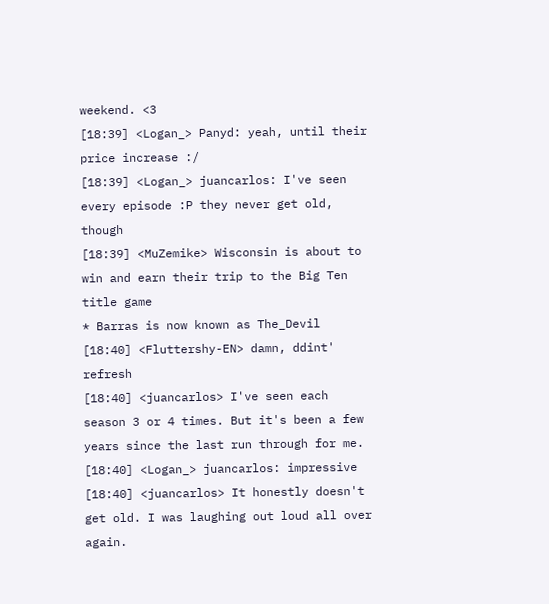weekend. <3
[18:39] <Logan_> Panyd: yeah, until their price increase :/
[18:39] <Logan_> juancarlos: I've seen every episode :P they never get old, though
[18:39] <MuZemike> Wisconsin is about to win and earn their trip to the Big Ten title game
* Barras is now known as The_Devil
[18:40] <Fluttershy-EN> damn, ddint' refresh
[18:40] <juancarlos> I've seen each season 3 or 4 times. But it's been a few years since the last run through for me.
[18:40] <Logan_> juancarlos: impressive
[18:40] <juancarlos> It honestly doesn't get old. I was laughing out loud all over again.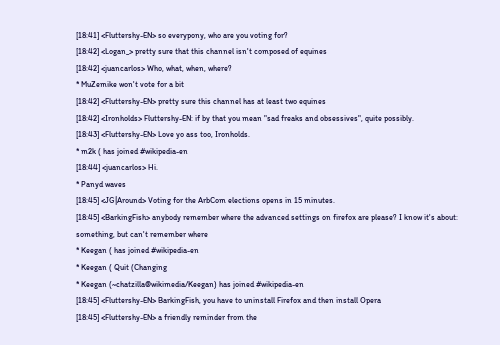[18:41] <Fluttershy-EN> so everypony, who are you voting for?
[18:42] <Logan_> pretty sure that this channel isn't composed of equines
[18:42] <juancarlos> Who, what, when, where?
* MuZemike won't vote for a bit
[18:42] <Fluttershy-EN> pretty sure this channel has at least two equines
[18:42] <Ironholds> Fluttershy-EN: if by that you mean "sad freaks and obsessives", quite possibly.
[18:43] <Fluttershy-EN> Love yo ass too, Ironholds.
* m2k ( has joined #wikipedia-en
[18:44] <juancarlos> Hi.
* Panyd waves
[18:45] <JG|Around> Voting for the ArbCom elections opens in 15 minutes.
[18:45] <BarkingFish> anybody remember where the advanced settings on firefox are please? I know it's about: something, but can't remember where
* Keegan ( has joined #wikipedia-en
* Keegan ( Quit (Changing
* Keegan (~chatzilla@wikimedia/Keegan) has joined #wikipedia-en
[18:45] <Fluttershy-EN> BarkingFish, you have to uninstall Firefox and then install Opera
[18:45] <Fluttershy-EN> a friendly reminder from the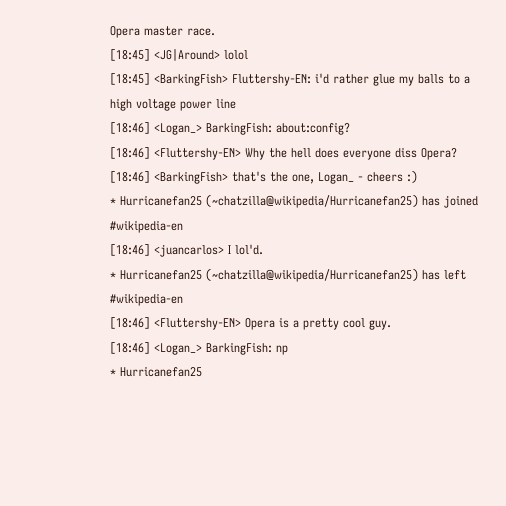Opera master race.
[18:45] <JG|Around> lolol
[18:45] <BarkingFish> Fluttershy-EN: i'd rather glue my balls to a high voltage power line
[18:46] <Logan_> BarkingFish: about:config?
[18:46] <Fluttershy-EN> Why the hell does everyone diss Opera?
[18:46] <BarkingFish> that's the one, Logan_ - cheers :)
* Hurricanefan25 (~chatzilla@wikipedia/Hurricanefan25) has joined #wikipedia-en
[18:46] <juancarlos> I lol'd.
* Hurricanefan25 (~chatzilla@wikipedia/Hurricanefan25) has left #wikipedia-en
[18:46] <Fluttershy-EN> Opera is a pretty cool guy.
[18:46] <Logan_> BarkingFish: np
* Hurricanefan25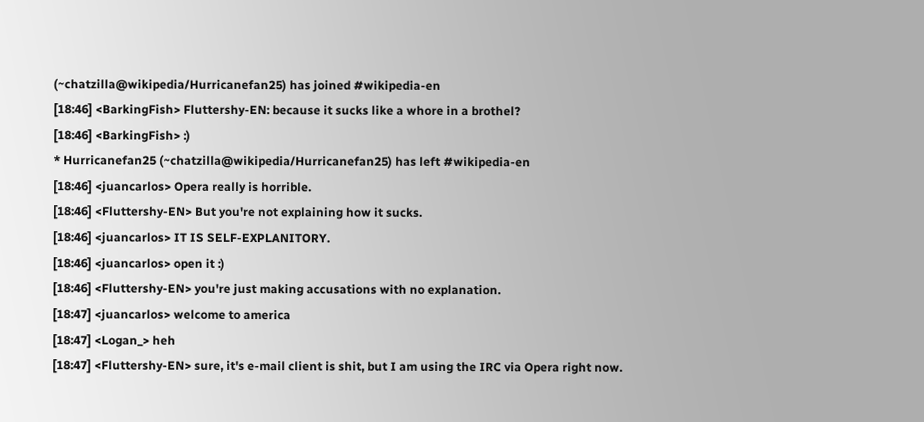(~chatzilla@wikipedia/Hurricanefan25) has joined #wikipedia-en
[18:46] <BarkingFish> Fluttershy-EN: because it sucks like a whore in a brothel?
[18:46] <BarkingFish> :)
* Hurricanefan25 (~chatzilla@wikipedia/Hurricanefan25) has left #wikipedia-en
[18:46] <juancarlos> Opera really is horrible.
[18:46] <Fluttershy-EN> But you're not explaining how it sucks.
[18:46] <juancarlos> IT IS SELF-EXPLANITORY.
[18:46] <juancarlos> open it :)
[18:46] <Fluttershy-EN> you're just making accusations with no explanation.
[18:47] <juancarlos> welcome to america
[18:47] <Logan_> heh
[18:47] <Fluttershy-EN> sure, it's e-mail client is shit, but I am using the IRC via Opera right now.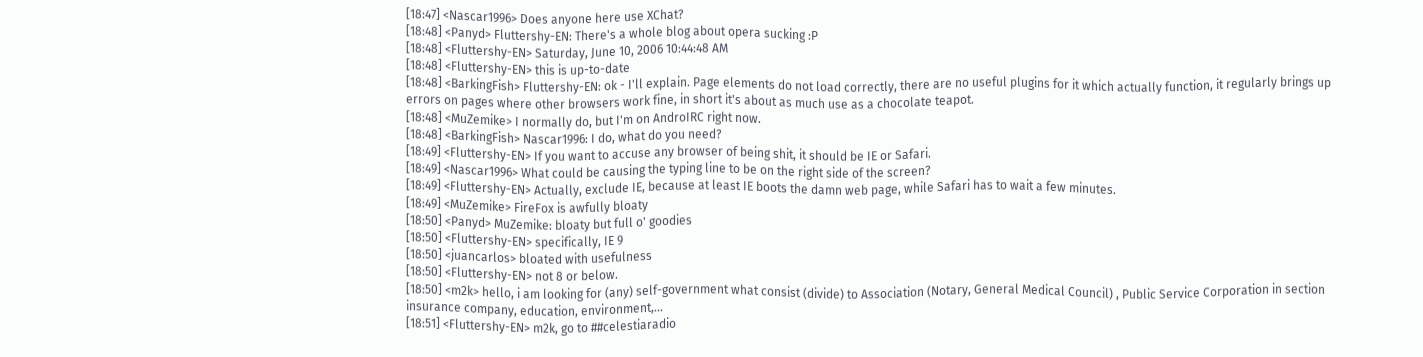[18:47] <Nascar1996> Does anyone here use XChat?
[18:48] <Panyd> Fluttershy-EN: There's a whole blog about opera sucking :P
[18:48] <Fluttershy-EN> Saturday, June 10, 2006 10:44:48 AM
[18:48] <Fluttershy-EN> this is up-to-date
[18:48] <BarkingFish> Fluttershy-EN: ok - I'll explain. Page elements do not load correctly, there are no useful plugins for it which actually function, it regularly brings up errors on pages where other browsers work fine, in short it's about as much use as a chocolate teapot.
[18:48] <MuZemike> I normally do, but I'm on AndroIRC right now.
[18:48] <BarkingFish> Nascar1996: I do, what do you need?
[18:49] <Fluttershy-EN> If you want to accuse any browser of being shit, it should be IE or Safari.
[18:49] <Nascar1996> What could be causing the typing line to be on the right side of the screen?
[18:49] <Fluttershy-EN> Actually, exclude IE, because at least IE boots the damn web page, while Safari has to wait a few minutes.
[18:49] <MuZemike> FireFox is awfully bloaty
[18:50] <Panyd> MuZemike: bloaty but full o' goodies
[18:50] <Fluttershy-EN> specifically, IE 9
[18:50] <juancarlos> bloated with usefulness
[18:50] <Fluttershy-EN> not 8 or below.
[18:50] <m2k> hello, i am looking for (any) self-government what consist (divide) to Association (Notary, General Medical Council) , Public Service Corporation in section insurance company, education, environment,...
[18:51] <Fluttershy-EN> m2k, go to ##celestiaradio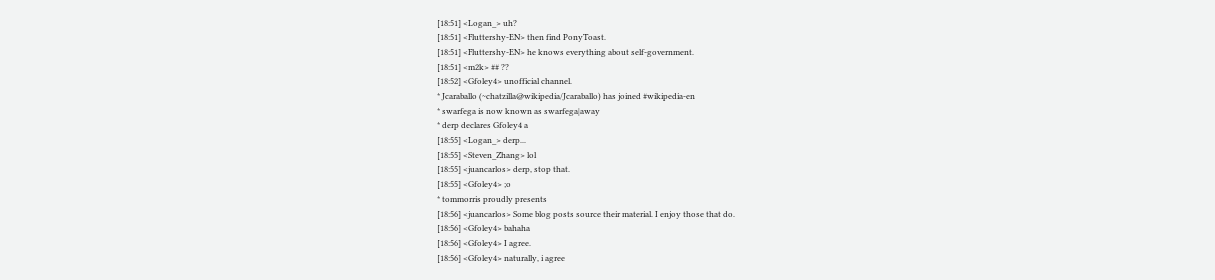[18:51] <Logan_> uh?
[18:51] <Fluttershy-EN> then find PonyToast.
[18:51] <Fluttershy-EN> he knows everything about self-government.
[18:51] <m2k> ## ??
[18:52] <Gfoley4> unofficial channel.
* Jcaraballo (~chatzilla@wikipedia/Jcaraballo) has joined #wikipedia-en
* swarfega is now known as swarfega|away
* derp declares Gfoley4 a
[18:55] <Logan_> derp...
[18:55] <Steven_Zhang> lol
[18:55] <juancarlos> derp, stop that.
[18:55] <Gfoley4> ;o
* tommorris proudly presents
[18:56] <juancarlos> Some blog posts source their material. I enjoy those that do.
[18:56] <Gfoley4> bahaha
[18:56] <Gfoley4> I agree.
[18:56] <Gfoley4> naturally, i agree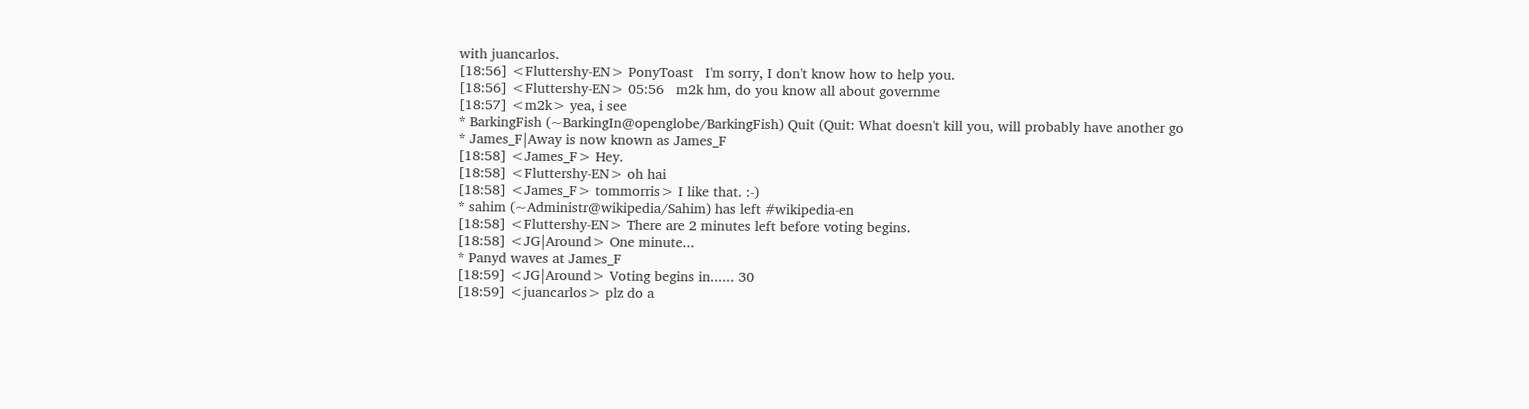with juancarlos.
[18:56] <Fluttershy-EN> PonyToast   I'm sorry, I don't know how to help you.
[18:56] <Fluttershy-EN> 05:56   m2k hm, do you know all about governme
[18:57] <m2k> yea, i see
* BarkingFish (~BarkingIn@openglobe/BarkingFish) Quit (Quit: What doesn't kill you, will probably have another go
* James_F|Away is now known as James_F
[18:58] <James_F> Hey.
[18:58] <Fluttershy-EN> oh hai
[18:58] <James_F> tommorris> I like that. :-)
* sahim (~Administr@wikipedia/Sahim) has left #wikipedia-en
[18:58] <Fluttershy-EN> There are 2 minutes left before voting begins.
[18:58] <JG|Around> One minute...
* Panyd waves at James_F
[18:59] <JG|Around> Voting begins in...... 30
[18:59] <juancarlos> plz do a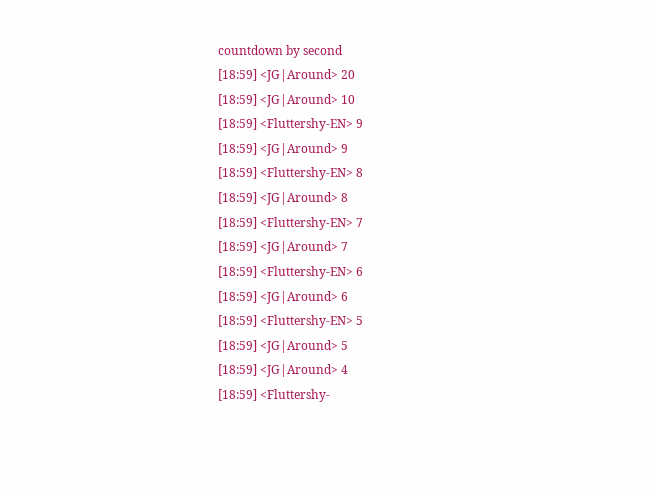countdown by second
[18:59] <JG|Around> 20
[18:59] <JG|Around> 10
[18:59] <Fluttershy-EN> 9
[18:59] <JG|Around> 9
[18:59] <Fluttershy-EN> 8
[18:59] <JG|Around> 8
[18:59] <Fluttershy-EN> 7
[18:59] <JG|Around> 7
[18:59] <Fluttershy-EN> 6
[18:59] <JG|Around> 6
[18:59] <Fluttershy-EN> 5
[18:59] <JG|Around> 5
[18:59] <JG|Around> 4
[18:59] <Fluttershy-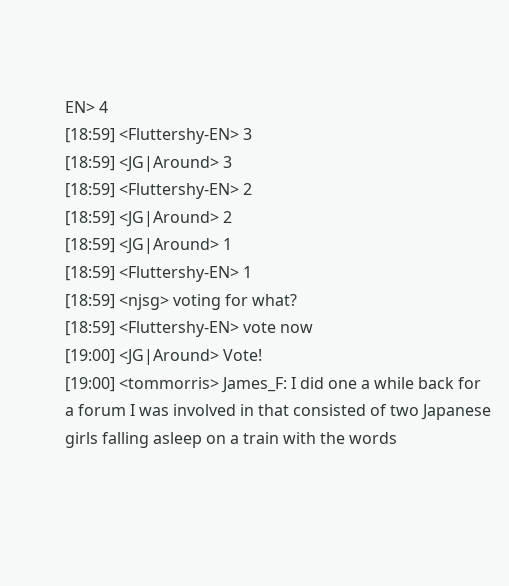EN> 4
[18:59] <Fluttershy-EN> 3
[18:59] <JG|Around> 3
[18:59] <Fluttershy-EN> 2
[18:59] <JG|Around> 2
[18:59] <JG|Around> 1
[18:59] <Fluttershy-EN> 1
[18:59] <njsg> voting for what?
[18:59] <Fluttershy-EN> vote now
[19:00] <JG|Around> Vote!
[19:00] <tommorris> James_F: I did one a while back for a forum I was involved in that consisted of two Japanese girls falling asleep on a train with the words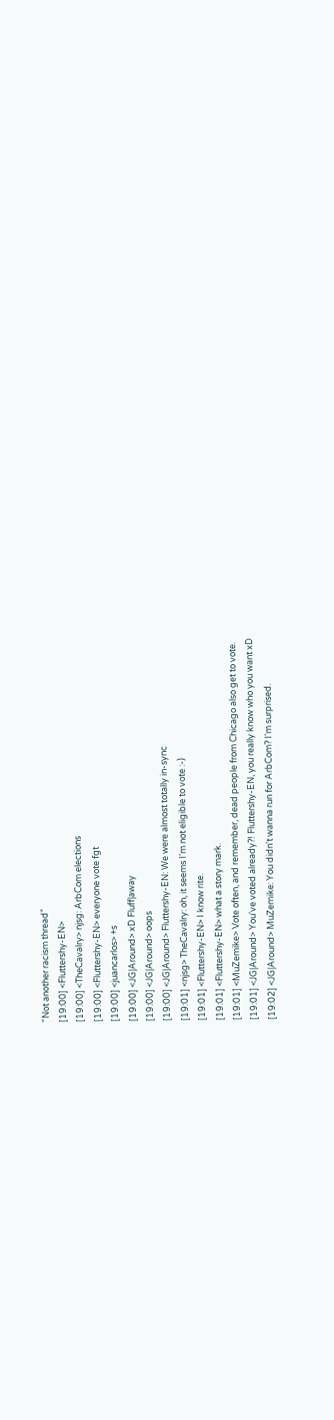"Not another racism thread"
[19:00] <Fluttershy-EN>
[19:00] <TheCavalry> njsg: ArbCom elections
[19:00] <Fluttershy-EN> everyone vote fgt
[19:00] <juancarlos> +s
[19:00] <JG|Around> xD Fluff|away
[19:00] <JG|Around> oops
[19:00] <JG|Around> Fluttershy-EN: We were almost totally in-sync
[19:01] <njsg> TheCavalry: oh, it seems I'm not eligible to vote :-)
[19:01] <Fluttershy-EN> I know rite.
[19:01] <Fluttershy-EN> what a story mark.
[19:01] <MuZemike> Vote often, and remember, dead people from Chicago also get to vote.
[19:01] <JG|Around> You've voted already?! Fluttershy-EN, you really know who you want xD
[19:02] <JG|Around> MuZemike: You didn't wanna run for ArbCom? I'm surprised.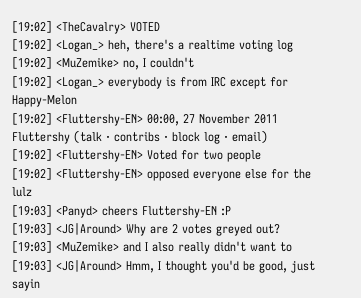[19:02] <TheCavalry> VOTED
[19:02] <Logan_> heh, there's a realtime voting log
[19:02] <MuZemike> no, I couldn't
[19:02] <Logan_> everybody is from IRC except for Happy-Melon
[19:02] <Fluttershy-EN> 00:00, 27 November 2011 Fluttershy (talk · contribs · block log · email)
[19:02] <Fluttershy-EN> Voted for two people
[19:02] <Fluttershy-EN> opposed everyone else for the lulz
[19:03] <Panyd> cheers Fluttershy-EN :P
[19:03] <JG|Around> Why are 2 votes greyed out?
[19:03] <MuZemike> and I also really didn't want to
[19:03] <JG|Around> Hmm, I thought you'd be good, just sayin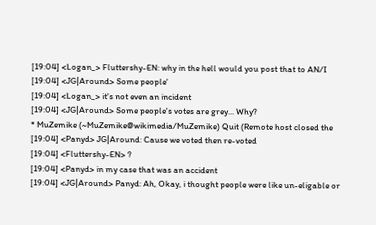[19:04] <Logan_> Fluttershy-EN: why in the hell would you post that to AN/I
[19:04] <JG|Around> Some people'
[19:04] <Logan_> it's not even an incident
[19:04] <JG|Around> Some people's votes are grey... Why?
* MuZemike (~MuZemike@wikimedia/MuZemike) Quit (Remote host closed the
[19:04] <Panyd> JG|Around: Cause we voted then re-voted
[19:04] <Fluttershy-EN> ?
[19:04] <Panyd> in my case that was an accident
[19:04] <JG|Around> Panyd: Ah, Okay, i thought people were like un-eligable or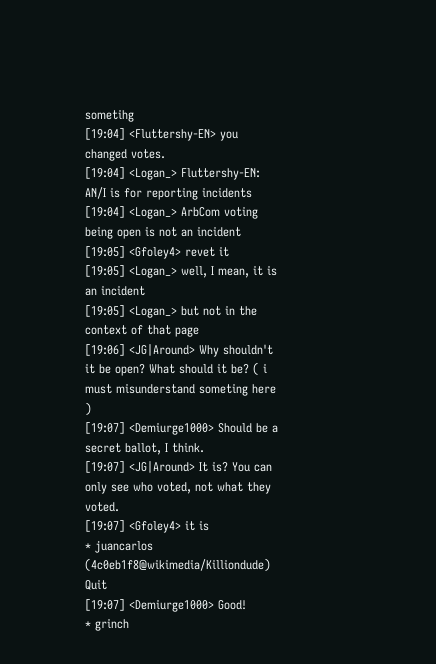sometihg
[19:04] <Fluttershy-EN> you changed votes.
[19:04] <Logan_> Fluttershy-EN: AN/I is for reporting incidents
[19:04] <Logan_> ArbCom voting being open is not an incident
[19:05] <Gfoley4> revet it
[19:05] <Logan_> well, I mean, it is an incident
[19:05] <Logan_> but not in the context of that page
[19:06] <JG|Around> Why shouldn't it be open? What should it be? ( i must misunderstand someting here )
[19:07] <Demiurge1000> Should be a secret ballot, I think.
[19:07] <JG|Around> It is? You can only see who voted, not what they voted.
[19:07] <Gfoley4> it is
* juancarlos (4c0eb1f8@wikimedia/Killiondude) Quit
[19:07] <Demiurge1000> Good!
* grinch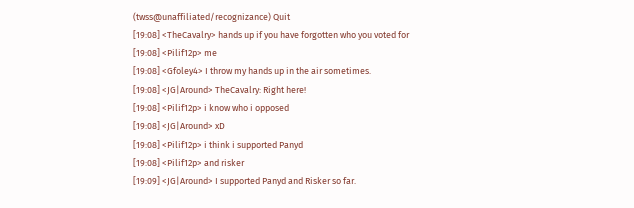(twss@unaffiliated/recognizance) Quit
[19:08] <TheCavalry> hands up if you have forgotten who you voted for
[19:08] <Pilif12p> me
[19:08] <Gfoley4> I throw my hands up in the air sometimes.
[19:08] <JG|Around> TheCavalry: Right here!
[19:08] <Pilif12p> i know who i opposed
[19:08] <JG|Around> xD
[19:08] <Pilif12p> i think i supported Panyd
[19:08] <Pilif12p> and risker
[19:09] <JG|Around> I supported Panyd and Risker so far.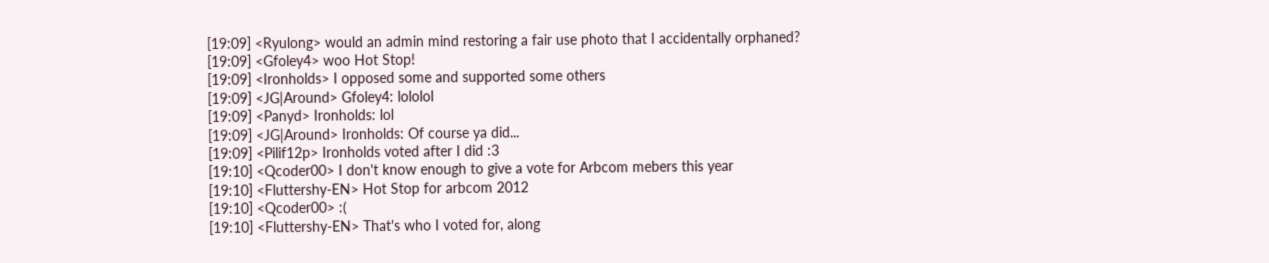[19:09] <Ryulong> would an admin mind restoring a fair use photo that I accidentally orphaned?
[19:09] <Gfoley4> woo Hot Stop!
[19:09] <Ironholds> I opposed some and supported some others
[19:09] <JG|Around> Gfoley4: lololol
[19:09] <Panyd> Ironholds: lol
[19:09] <JG|Around> Ironholds: Of course ya did...
[19:09] <Pilif12p> Ironholds voted after I did :3
[19:10] <Qcoder00> I don't know enough to give a vote for Arbcom mebers this year
[19:10] <Fluttershy-EN> Hot Stop for arbcom 2012
[19:10] <Qcoder00> :(
[19:10] <Fluttershy-EN> That's who I voted for, along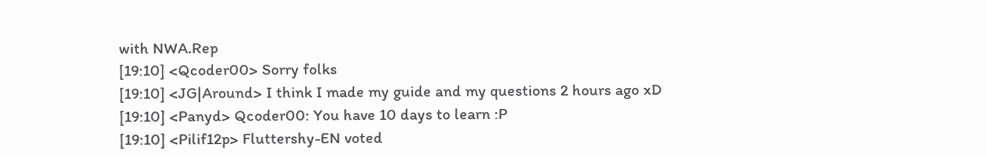with NWA.Rep
[19:10] <Qcoder00> Sorry folks
[19:10] <JG|Around> I think I made my guide and my questions 2 hours ago xD
[19:10] <Panyd> Qcoder00: You have 10 days to learn :P
[19:10] <Pilif12p> Fluttershy-EN voted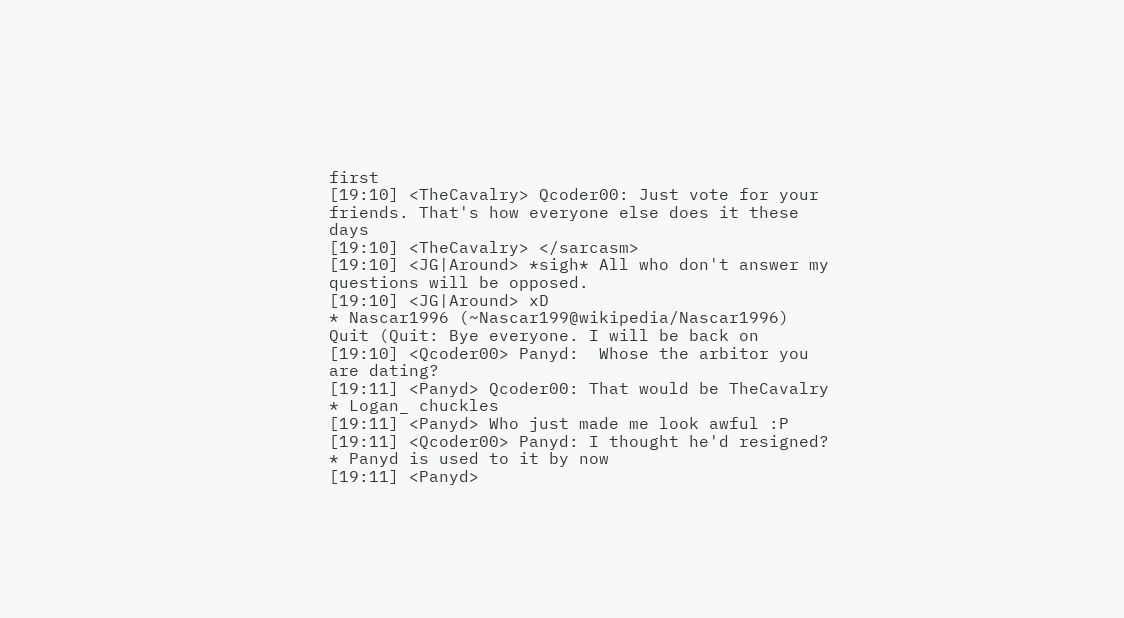first
[19:10] <TheCavalry> Qcoder00: Just vote for your friends. That's how everyone else does it these days
[19:10] <TheCavalry> </sarcasm>
[19:10] <JG|Around> *sigh* All who don't answer my questions will be opposed.
[19:10] <JG|Around> xD
* Nascar1996 (~Nascar199@wikipedia/Nascar1996) Quit (Quit: Bye everyone. I will be back on
[19:10] <Qcoder00> Panyd:  Whose the arbitor you are dating?
[19:11] <Panyd> Qcoder00: That would be TheCavalry
* Logan_ chuckles
[19:11] <Panyd> Who just made me look awful :P
[19:11] <Qcoder00> Panyd: I thought he'd resigned?
* Panyd is used to it by now
[19:11] <Panyd>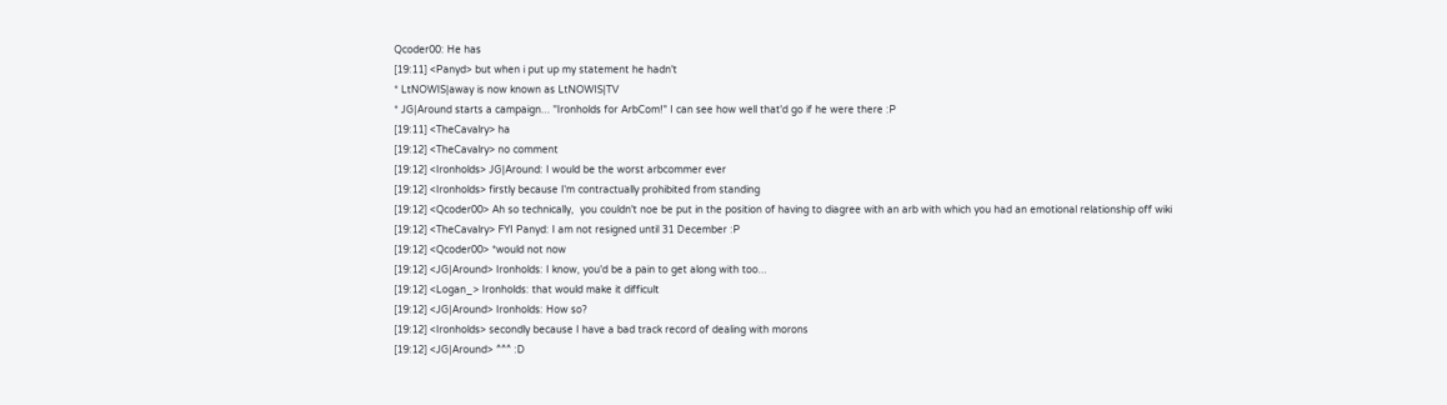Qcoder00: He has
[19:11] <Panyd> but when i put up my statement he hadn't
* LtNOWIS|away is now known as LtNOWIS|TV
* JG|Around starts a campaign... "Ironholds for ArbCom!" I can see how well that'd go if he were there :P
[19:11] <TheCavalry> ha
[19:12] <TheCavalry> no comment
[19:12] <Ironholds> JG|Around: I would be the worst arbcommer ever
[19:12] <Ironholds> firstly because I'm contractually prohibited from standing
[19:12] <Qcoder00> Ah so technically,  you couldn't noe be put in the position of having to diagree with an arb with which you had an emotional relationship off wiki
[19:12] <TheCavalry> FYI Panyd: I am not resigned until 31 December :P
[19:12] <Qcoder00> *would not now
[19:12] <JG|Around> Ironholds: I know, you'd be a pain to get along with too...
[19:12] <Logan_> Ironholds: that would make it difficult
[19:12] <JG|Around> Ironholds: How so?
[19:12] <Ironholds> secondly because I have a bad track record of dealing with morons
[19:12] <JG|Around> ^^^ :D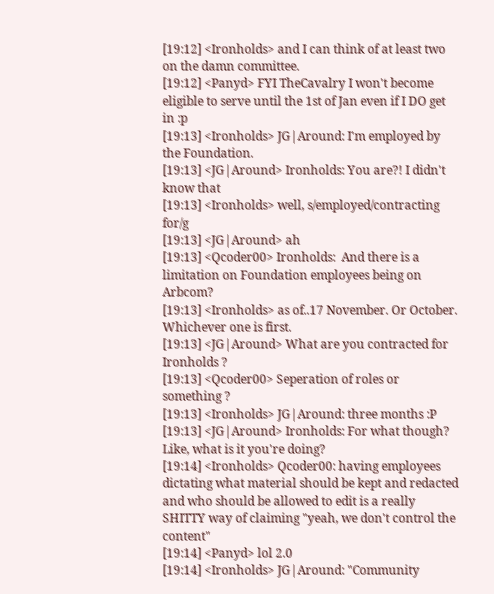[19:12] <Ironholds> and I can think of at least two on the damn committee.
[19:12] <Panyd> FYI TheCavalry I won't become eligible to serve until the 1st of Jan even if I DO get in :p
[19:13] <Ironholds> JG|Around: I'm employed by the Foundation.
[19:13] <JG|Around> Ironholds: You are?! I didn't know that
[19:13] <Ironholds> well, s/employed/contracting for/g
[19:13] <JG|Around> ah
[19:13] <Qcoder00> Ironholds:  And there is a limitation on Foundation employees being on Arbcom?
[19:13] <Ironholds> as of..17 November. Or October. Whichever one is first.
[19:13] <JG|Around> What are you contracted for Ironholds ?
[19:13] <Qcoder00> Seperation of roles or something ?
[19:13] <Ironholds> JG|Around: three months :P
[19:13] <JG|Around> Ironholds: For what though? Like, what is it you're doing?
[19:14] <Ironholds> Qcoder00: having employees dictating what material should be kept and redacted and who should be allowed to edit is a really SHITTY way of claiming "yeah, we don't control the content"
[19:14] <Panyd> lol 2.0
[19:14] <Ironholds> JG|Around: "Community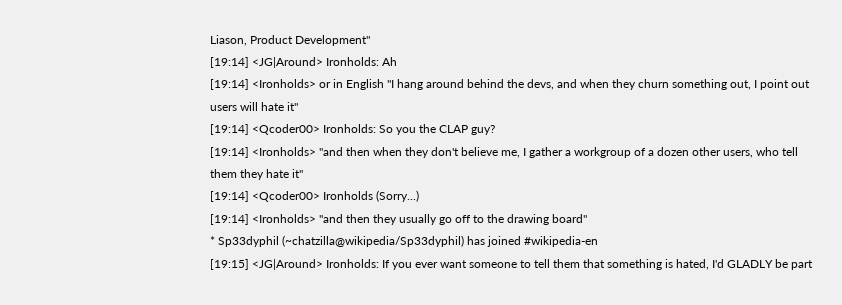Liason, Product Development"
[19:14] <JG|Around> Ironholds: Ah
[19:14] <Ironholds> or in English "I hang around behind the devs, and when they churn something out, I point out users will hate it"
[19:14] <Qcoder00> Ironholds: So you the CLAP guy?
[19:14] <Ironholds> "and then when they don't believe me, I gather a workgroup of a dozen other users, who tell them they hate it"
[19:14] <Qcoder00> Ironholds (Sorry...)
[19:14] <Ironholds> "and then they usually go off to the drawing board"
* Sp33dyphil (~chatzilla@wikipedia/Sp33dyphil) has joined #wikipedia-en
[19:15] <JG|Around> Ironholds: If you ever want someone to tell them that something is hated, I'd GLADLY be part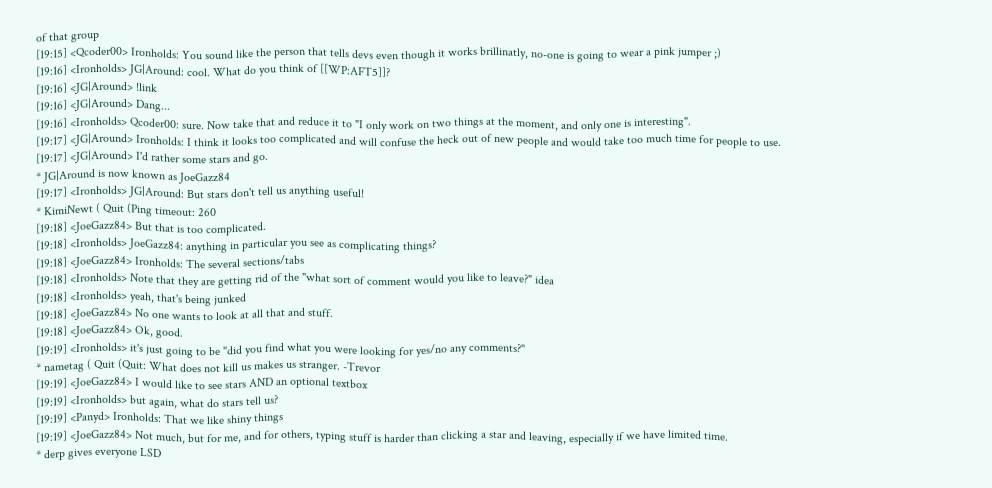of that group
[19:15] <Qcoder00> Ironholds: You sound like the person that tells devs even though it works brillinatly, no-one is going to wear a pink jumper ;)
[19:16] <Ironholds> JG|Around: cool. What do you think of [[WP:AFT5]]?
[19:16] <JG|Around> !link
[19:16] <JG|Around> Dang...
[19:16] <Ironholds> Qcoder00: sure. Now take that and reduce it to "I only work on two things at the moment, and only one is interesting".
[19:17] <JG|Around> Ironholds: I think it looks too complicated and will confuse the heck out of new people and would take too much time for people to use.
[19:17] <JG|Around> I'd rather some stars and go.
* JG|Around is now known as JoeGazz84
[19:17] <Ironholds> JG|Around: But stars don't tell us anything useful!
* KimiNewt ( Quit (Ping timeout: 260
[19:18] <JoeGazz84> But that is too complicated.
[19:18] <Ironholds> JoeGazz84: anything in particular you see as complicating things?
[19:18] <JoeGazz84> Ironholds: The several sections/tabs
[19:18] <Ironholds> Note that they are getting rid of the "what sort of comment would you like to leave?" idea
[19:18] <Ironholds> yeah, that's being junked
[19:18] <JoeGazz84> No one wants to look at all that and stuff.
[19:18] <JoeGazz84> Ok, good.
[19:19] <Ironholds> it's just going to be "did you find what you were looking for yes/no any comments?"
* nametag ( Quit (Quit: What does not kill us makes us stranger. -Trevor
[19:19] <JoeGazz84> I would like to see stars AND an optional textbox
[19:19] <Ironholds> but again, what do stars tell us?
[19:19] <Panyd> Ironholds: That we like shiny things
[19:19] <JoeGazz84> Not much, but for me, and for others, typing stuff is harder than clicking a star and leaving, especially if we have limited time.
* derp gives everyone LSD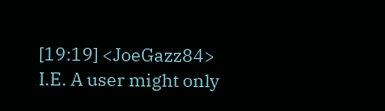[19:19] <JoeGazz84> I.E. A user might only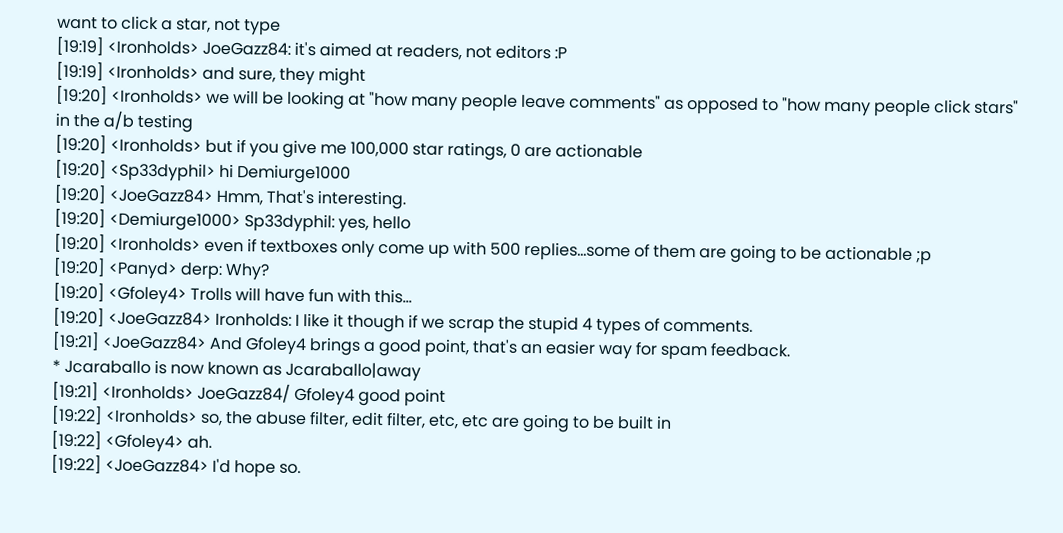want to click a star, not type
[19:19] <Ironholds> JoeGazz84: it's aimed at readers, not editors :P
[19:19] <Ironholds> and sure, they might
[19:20] <Ironholds> we will be looking at "how many people leave comments" as opposed to "how many people click stars" in the a/b testing
[19:20] <Ironholds> but if you give me 100,000 star ratings, 0 are actionable
[19:20] <Sp33dyphil> hi Demiurge1000
[19:20] <JoeGazz84> Hmm, That's interesting.
[19:20] <Demiurge1000> Sp33dyphil: yes, hello
[19:20] <Ironholds> even if textboxes only come up with 500 replies...some of them are going to be actionable ;p
[19:20] <Panyd> derp: Why?
[19:20] <Gfoley4> Trolls will have fun with this…
[19:20] <JoeGazz84> Ironholds: I like it though if we scrap the stupid 4 types of comments.
[19:21] <JoeGazz84> And Gfoley4 brings a good point, that's an easier way for spam feedback.
* Jcaraballo is now known as Jcaraballo|away
[19:21] <Ironholds> JoeGazz84/ Gfoley4 good point
[19:22] <Ironholds> so, the abuse filter, edit filter, etc, etc are going to be built in
[19:22] <Gfoley4> ah.
[19:22] <JoeGazz84> I'd hope so.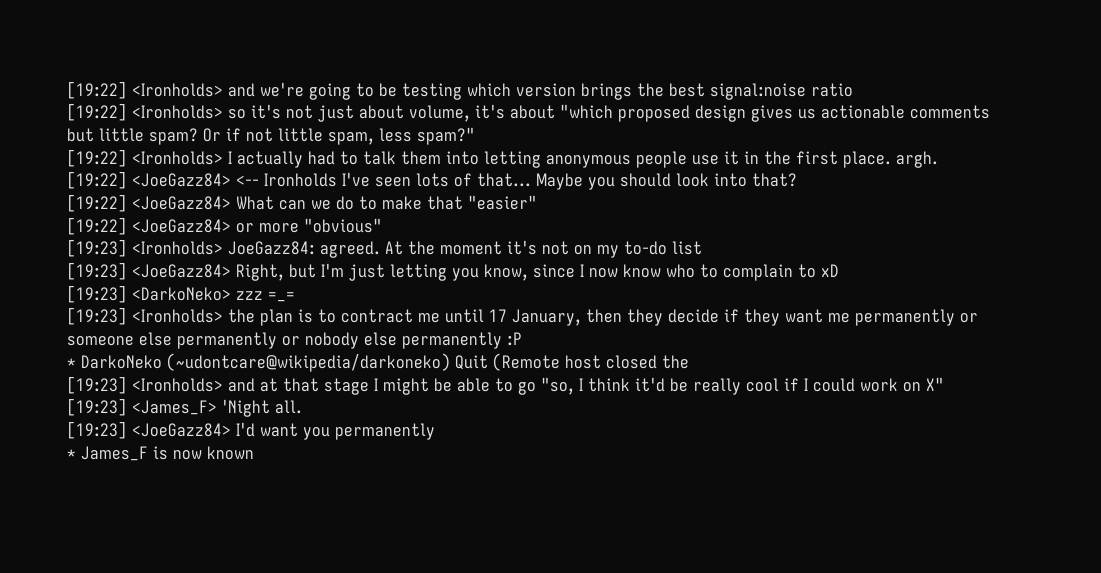[19:22] <Ironholds> and we're going to be testing which version brings the best signal:noise ratio
[19:22] <Ironholds> so it's not just about volume, it's about "which proposed design gives us actionable comments but little spam? Or if not little spam, less spam?"
[19:22] <Ironholds> I actually had to talk them into letting anonymous people use it in the first place. argh.
[19:22] <JoeGazz84> <-- Ironholds I've seen lots of that... Maybe you should look into that?
[19:22] <JoeGazz84> What can we do to make that "easier"
[19:22] <JoeGazz84> or more "obvious"
[19:23] <Ironholds> JoeGazz84: agreed. At the moment it's not on my to-do list
[19:23] <JoeGazz84> Right, but I'm just letting you know, since I now know who to complain to xD
[19:23] <DarkoNeko> zzz =_=
[19:23] <Ironholds> the plan is to contract me until 17 January, then they decide if they want me permanently or someone else permanently or nobody else permanently :P
* DarkoNeko (~udontcare@wikipedia/darkoneko) Quit (Remote host closed the
[19:23] <Ironholds> and at that stage I might be able to go "so, I think it'd be really cool if I could work on X"
[19:23] <James_F> 'Night all.
[19:23] <JoeGazz84> I'd want you permanently
* James_F is now known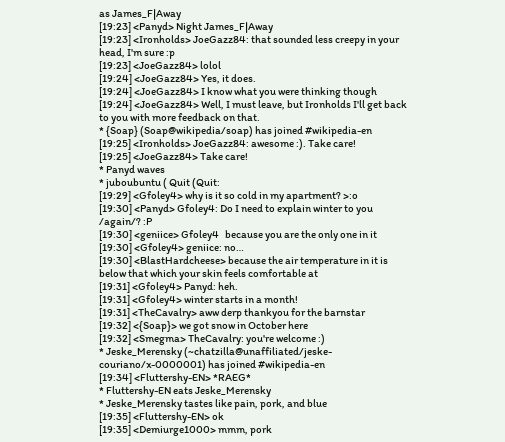as James_F|Away
[19:23] <Panyd> Night James_F|Away
[19:23] <Ironholds> JoeGazz84: that sounded less creepy in your head, I'm sure :p
[19:23] <JoeGazz84> lolol
[19:24] <JoeGazz84> Yes, it does.
[19:24] <JoeGazz84> I know what you were thinking though
[19:24] <JoeGazz84> Well, I must leave, but Ironholds I'll get back to you with more feedback on that.
* {Soap} (Soap@wikipedia/soap) has joined #wikipedia-en
[19:25] <Ironholds> JoeGazz84: awesome :). Take care!
[19:25] <JoeGazz84> Take care!
* Panyd waves
* juboubuntu ( Quit (Quit:
[19:29] <Gfoley4> why is it so cold in my apartment? >:o
[19:30] <Panyd> Gfoley4: Do I need to explain winter to you /again/? :P
[19:30] <geniice> Gfoley4   because you are the only one in it
[19:30] <Gfoley4> geniice: no…
[19:30] <BlastHardcheese> because the air temperature in it is below that which your skin feels comfortable at
[19:31] <Gfoley4> Panyd: heh.
[19:31] <Gfoley4> winter starts in a month!
[19:31] <TheCavalry> aww derp thankyou for the barnstar
[19:32] <{Soap}> we got snow in October here
[19:32] <Smegma> TheCavalry: you're welcome :)
* Jeske_Merensky (~chatzilla@unaffiliated/jeske-couriano/x-0000001) has joined #wikipedia-en
[19:34] <Fluttershy-EN> *RAEG*
* Fluttershy-EN eats Jeske_Merensky
* Jeske_Merensky tastes like pain, pork, and blue
[19:35] <Fluttershy-EN> ok
[19:35] <Demiurge1000> mmm, pork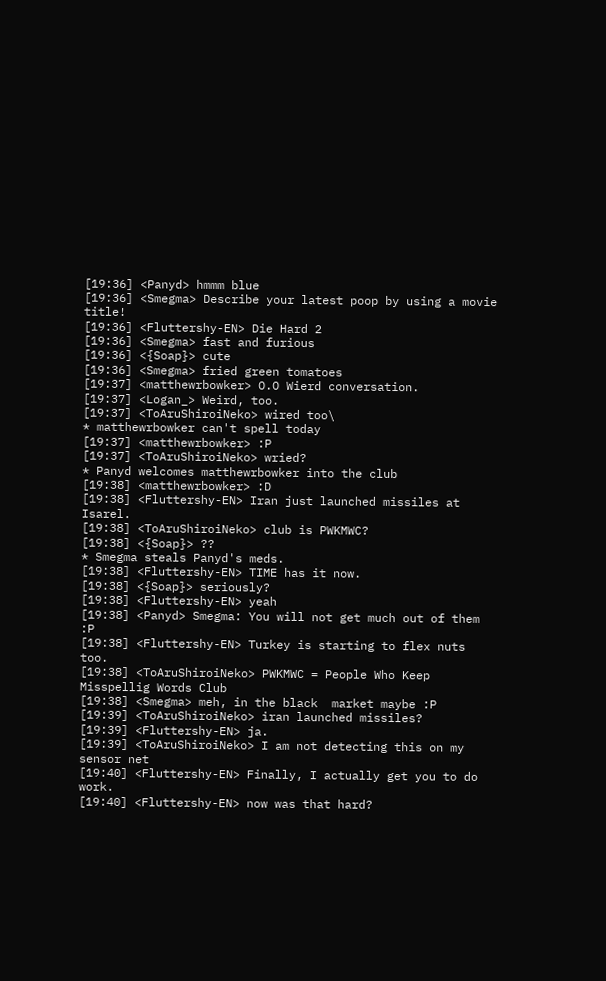[19:36] <Panyd> hmmm blue
[19:36] <Smegma> Describe your latest poop by using a movie title!
[19:36] <Fluttershy-EN> Die Hard 2
[19:36] <Smegma> fast and furious
[19:36] <{Soap}> cute
[19:36] <Smegma> fried green tomatoes
[19:37] <matthewrbowker> O.O Wierd conversation.
[19:37] <Logan_> Weird, too.
[19:37] <ToAruShiroiNeko> wired too\
* matthewrbowker can't spell today
[19:37] <matthewrbowker> :P
[19:37] <ToAruShiroiNeko> wried?
* Panyd welcomes matthewrbowker into the club
[19:38] <matthewrbowker> :D
[19:38] <Fluttershy-EN> Iran just launched missiles at Isarel.
[19:38] <ToAruShiroiNeko> club is PWKMWC?
[19:38] <{Soap}> ??
* Smegma steals Panyd's meds.
[19:38] <Fluttershy-EN> TIME has it now.
[19:38] <{Soap}> seriously?
[19:38] <Fluttershy-EN> yeah
[19:38] <Panyd> Smegma: You will not get much out of them :P
[19:38] <Fluttershy-EN> Turkey is starting to flex nuts too.
[19:38] <ToAruShiroiNeko> PWKMWC = People Who Keep Misspellig Words Club
[19:38] <Smegma> meh, in the black  market maybe :P
[19:39] <ToAruShiroiNeko> iran launched missiles?
[19:39] <Fluttershy-EN> ja.
[19:39] <ToAruShiroiNeko> I am not detecting this on my sensor net
[19:40] <Fluttershy-EN> Finally, I actually get you to do work.
[19:40] <Fluttershy-EN> now was that hard?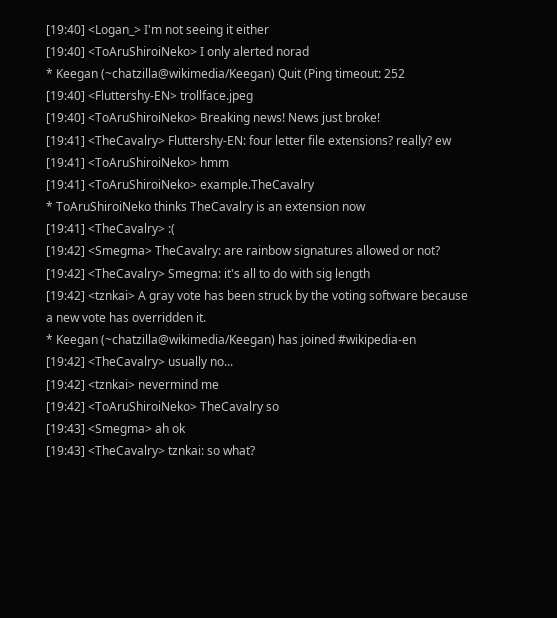[19:40] <Logan_> I'm not seeing it either
[19:40] <ToAruShiroiNeko> I only alerted norad
* Keegan (~chatzilla@wikimedia/Keegan) Quit (Ping timeout: 252
[19:40] <Fluttershy-EN> trollface.jpeg
[19:40] <ToAruShiroiNeko> Breaking news! News just broke!
[19:41] <TheCavalry> Fluttershy-EN: four letter file extensions? really? ew
[19:41] <ToAruShiroiNeko> hmm
[19:41] <ToAruShiroiNeko> example.TheCavalry
* ToAruShiroiNeko thinks TheCavalry is an extension now
[19:41] <TheCavalry> :(
[19:42] <Smegma> TheCavalry: are rainbow signatures allowed or not?
[19:42] <TheCavalry> Smegma: it's all to do with sig length
[19:42] <tznkai> A gray vote has been struck by the voting software because a new vote has overridden it.
* Keegan (~chatzilla@wikimedia/Keegan) has joined #wikipedia-en
[19:42] <TheCavalry> usually no...
[19:42] <tznkai> nevermind me
[19:42] <ToAruShiroiNeko> TheCavalry so
[19:43] <Smegma> ah ok
[19:43] <TheCavalry> tznkai: so what?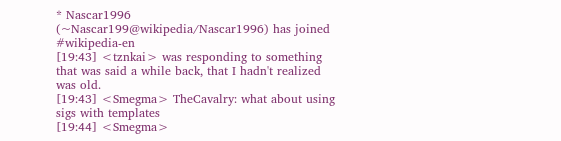* Nascar1996 (~Nascar199@wikipedia/Nascar1996) has joined #wikipedia-en
[19:43] <tznkai> was responding to something that was said a while back, that I hadn't realized was old.
[19:43] <Smegma> TheCavalry: what about using sigs with templates
[19:44] <Smegma>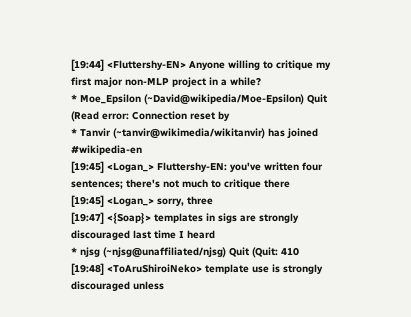[19:44] <Fluttershy-EN> Anyone willing to critique my first major non-MLP project in a while?
* Moe_Epsilon (~David@wikipedia/Moe-Epsilon) Quit (Read error: Connection reset by
* Tanvir (~tanvir@wikimedia/wikitanvir) has joined #wikipedia-en
[19:45] <Logan_> Fluttershy-EN: you've written four sentences; there's not much to critique there
[19:45] <Logan_> sorry, three
[19:47] <{Soap}> templates in sigs are strongly discouraged last time I heard
* njsg (~njsg@unaffiliated/njsg) Quit (Quit: 410
[19:48] <ToAruShiroiNeko> template use is strongly discouraged unless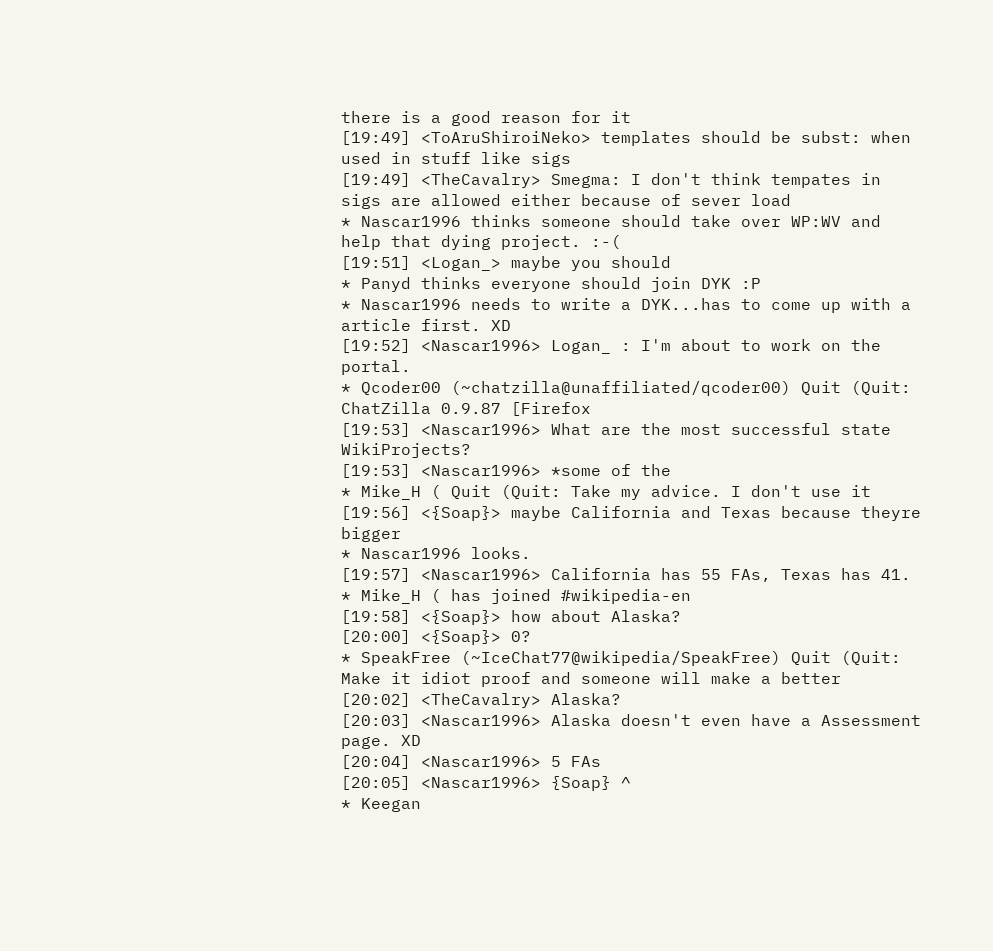there is a good reason for it
[19:49] <ToAruShiroiNeko> templates should be subst: when used in stuff like sigs
[19:49] <TheCavalry> Smegma: I don't think tempates in sigs are allowed either because of sever load
* Nascar1996 thinks someone should take over WP:WV and help that dying project. :-(
[19:51] <Logan_> maybe you should
* Panyd thinks everyone should join DYK :P
* Nascar1996 needs to write a DYK...has to come up with a article first. XD
[19:52] <Nascar1996> Logan_ : I'm about to work on the portal.
* Qcoder00 (~chatzilla@unaffiliated/qcoder00) Quit (Quit: ChatZilla 0.9.87 [Firefox
[19:53] <Nascar1996> What are the most successful state WikiProjects?
[19:53] <Nascar1996> *some of the
* Mike_H ( Quit (Quit: Take my advice. I don't use it
[19:56] <{Soap}> maybe California and Texas because theyre bigger
* Nascar1996 looks.
[19:57] <Nascar1996> California has 55 FAs, Texas has 41.
* Mike_H ( has joined #wikipedia-en
[19:58] <{Soap}> how about Alaska?
[20:00] <{Soap}> 0?
* SpeakFree (~IceChat77@wikipedia/SpeakFree) Quit (Quit: Make it idiot proof and someone will make a better
[20:02] <TheCavalry> Alaska?
[20:03] <Nascar1996> Alaska doesn't even have a Assessment page. XD
[20:04] <Nascar1996> 5 FAs
[20:05] <Nascar1996> {Soap} ^
* Keegan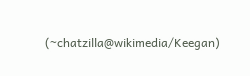(~chatzilla@wikimedia/Keegan)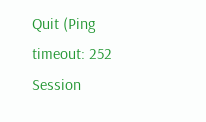Quit (Ping timeout: 252
Session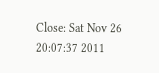Close: Sat Nov 26 20:07:37 2011